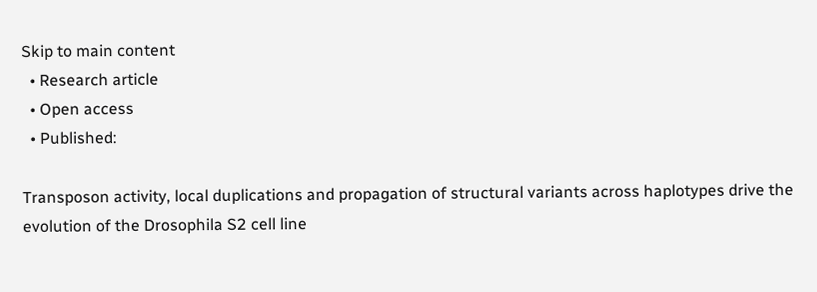Skip to main content
  • Research article
  • Open access
  • Published:

Transposon activity, local duplications and propagation of structural variants across haplotypes drive the evolution of the Drosophila S2 cell line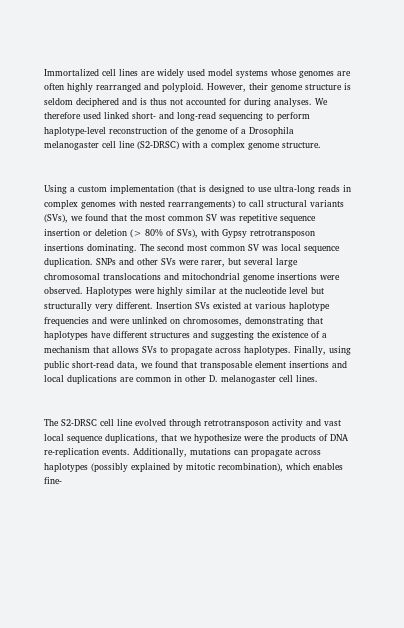Immortalized cell lines are widely used model systems whose genomes are often highly rearranged and polyploid. However, their genome structure is seldom deciphered and is thus not accounted for during analyses. We therefore used linked short- and long-read sequencing to perform haplotype-level reconstruction of the genome of a Drosophila melanogaster cell line (S2-DRSC) with a complex genome structure.


Using a custom implementation (that is designed to use ultra-long reads in complex genomes with nested rearrangements) to call structural variants (SVs), we found that the most common SV was repetitive sequence insertion or deletion (> 80% of SVs), with Gypsy retrotransposon insertions dominating. The second most common SV was local sequence duplication. SNPs and other SVs were rarer, but several large chromosomal translocations and mitochondrial genome insertions were observed. Haplotypes were highly similar at the nucleotide level but structurally very different. Insertion SVs existed at various haplotype frequencies and were unlinked on chromosomes, demonstrating that haplotypes have different structures and suggesting the existence of a mechanism that allows SVs to propagate across haplotypes. Finally, using public short-read data, we found that transposable element insertions and local duplications are common in other D. melanogaster cell lines.


The S2-DRSC cell line evolved through retrotransposon activity and vast local sequence duplications, that we hypothesize were the products of DNA re-replication events. Additionally, mutations can propagate across haplotypes (possibly explained by mitotic recombination), which enables fine-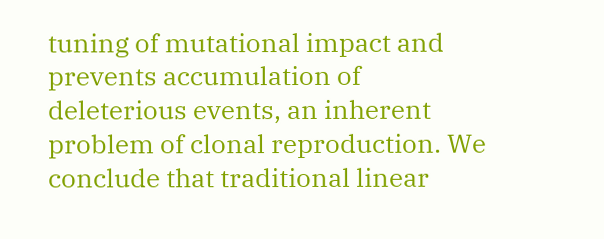tuning of mutational impact and prevents accumulation of deleterious events, an inherent problem of clonal reproduction. We conclude that traditional linear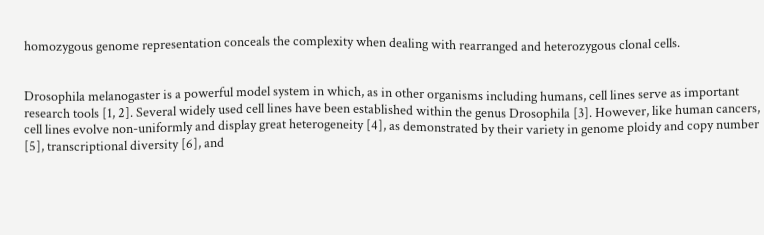homozygous genome representation conceals the complexity when dealing with rearranged and heterozygous clonal cells.


Drosophila melanogaster is a powerful model system in which, as in other organisms including humans, cell lines serve as important research tools [1, 2]. Several widely used cell lines have been established within the genus Drosophila [3]. However, like human cancers, cell lines evolve non-uniformly and display great heterogeneity [4], as demonstrated by their variety in genome ploidy and copy number [5], transcriptional diversity [6], and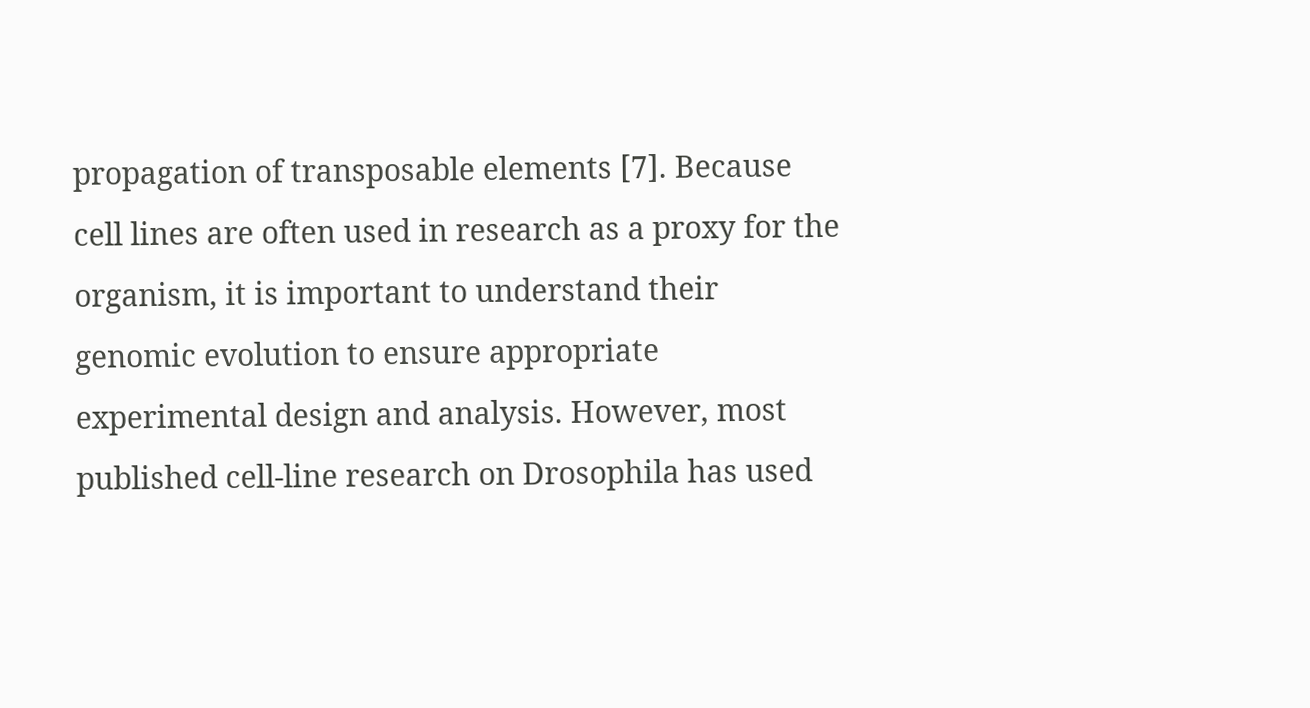propagation of transposable elements [7]. Because cell lines are often used in research as a proxy for the organism, it is important to understand their genomic evolution to ensure appropriate experimental design and analysis. However, most published cell-line research on Drosophila has used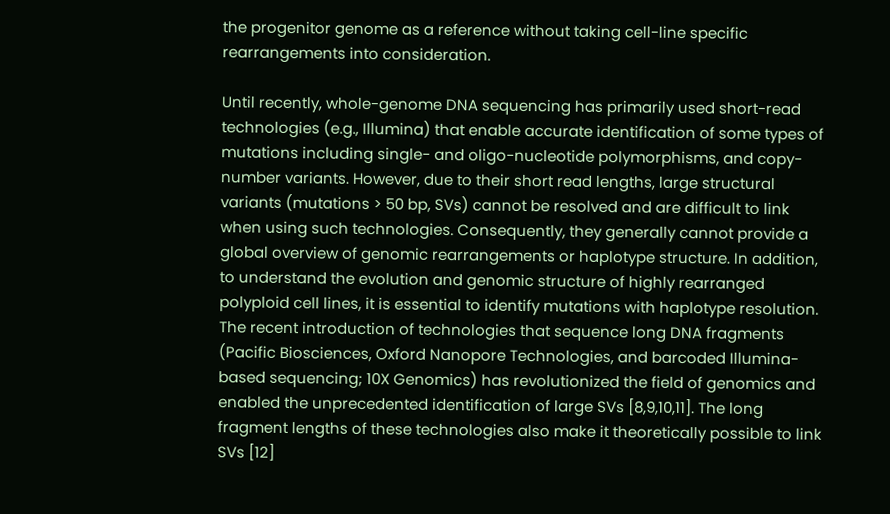the progenitor genome as a reference without taking cell-line specific rearrangements into consideration.

Until recently, whole-genome DNA sequencing has primarily used short-read technologies (e.g., Illumina) that enable accurate identification of some types of mutations including single- and oligo-nucleotide polymorphisms, and copy-number variants. However, due to their short read lengths, large structural variants (mutations > 50 bp, SVs) cannot be resolved and are difficult to link when using such technologies. Consequently, they generally cannot provide a global overview of genomic rearrangements or haplotype structure. In addition, to understand the evolution and genomic structure of highly rearranged polyploid cell lines, it is essential to identify mutations with haplotype resolution. The recent introduction of technologies that sequence long DNA fragments (Pacific Biosciences, Oxford Nanopore Technologies, and barcoded Illumina-based sequencing; 10X Genomics) has revolutionized the field of genomics and enabled the unprecedented identification of large SVs [8,9,10,11]. The long fragment lengths of these technologies also make it theoretically possible to link SVs [12]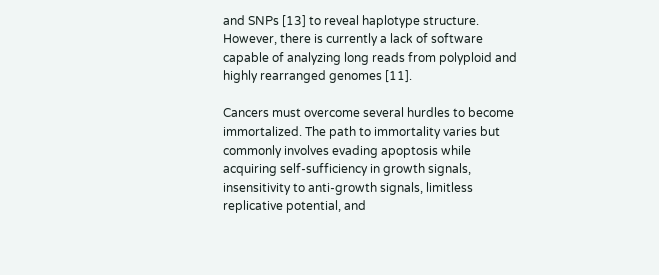and SNPs [13] to reveal haplotype structure. However, there is currently a lack of software capable of analyzing long reads from polyploid and highly rearranged genomes [11].

Cancers must overcome several hurdles to become immortalized. The path to immortality varies but commonly involves evading apoptosis while acquiring self-sufficiency in growth signals, insensitivity to anti-growth signals, limitless replicative potential, and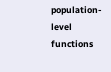population-level functions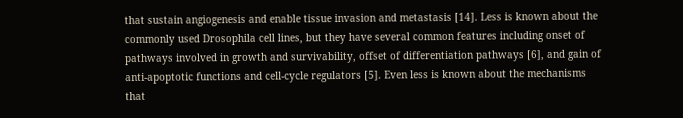that sustain angiogenesis and enable tissue invasion and metastasis [14]. Less is known about the commonly used Drosophila cell lines, but they have several common features including onset of pathways involved in growth and survivability, offset of differentiation pathways [6], and gain of anti-apoptotic functions and cell-cycle regulators [5]. Even less is known about the mechanisms that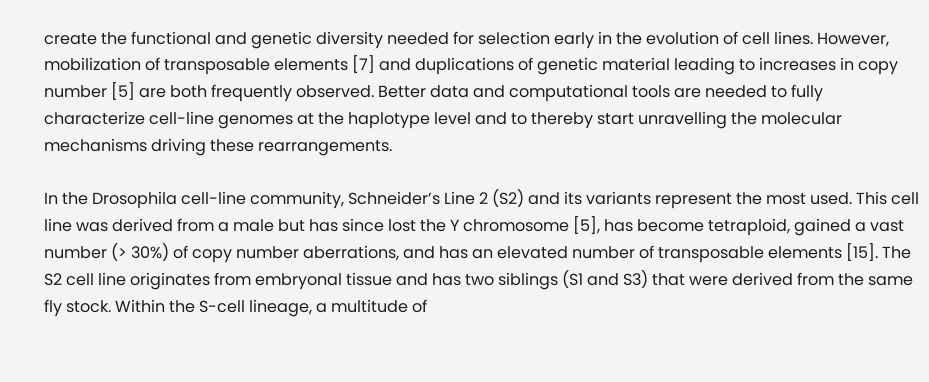create the functional and genetic diversity needed for selection early in the evolution of cell lines. However, mobilization of transposable elements [7] and duplications of genetic material leading to increases in copy number [5] are both frequently observed. Better data and computational tools are needed to fully characterize cell-line genomes at the haplotype level and to thereby start unravelling the molecular mechanisms driving these rearrangements.

In the Drosophila cell-line community, Schneider’s Line 2 (S2) and its variants represent the most used. This cell line was derived from a male but has since lost the Y chromosome [5], has become tetraploid, gained a vast number (> 30%) of copy number aberrations, and has an elevated number of transposable elements [15]. The S2 cell line originates from embryonal tissue and has two siblings (S1 and S3) that were derived from the same fly stock. Within the S-cell lineage, a multitude of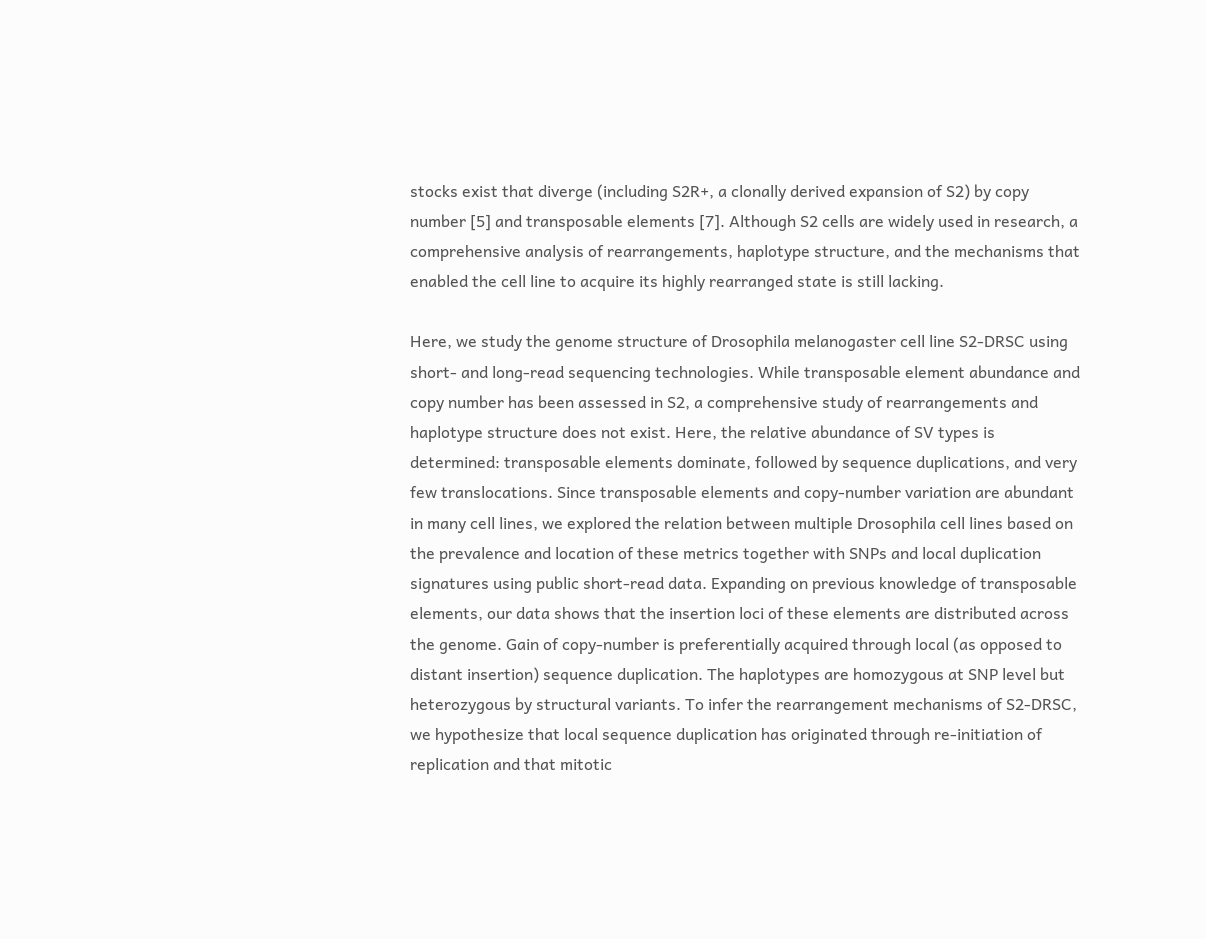stocks exist that diverge (including S2R+, a clonally derived expansion of S2) by copy number [5] and transposable elements [7]. Although S2 cells are widely used in research, a comprehensive analysis of rearrangements, haplotype structure, and the mechanisms that enabled the cell line to acquire its highly rearranged state is still lacking.

Here, we study the genome structure of Drosophila melanogaster cell line S2-DRSC using short- and long-read sequencing technologies. While transposable element abundance and copy number has been assessed in S2, a comprehensive study of rearrangements and haplotype structure does not exist. Here, the relative abundance of SV types is determined: transposable elements dominate, followed by sequence duplications, and very few translocations. Since transposable elements and copy-number variation are abundant in many cell lines, we explored the relation between multiple Drosophila cell lines based on the prevalence and location of these metrics together with SNPs and local duplication signatures using public short-read data. Expanding on previous knowledge of transposable elements, our data shows that the insertion loci of these elements are distributed across the genome. Gain of copy-number is preferentially acquired through local (as opposed to distant insertion) sequence duplication. The haplotypes are homozygous at SNP level but heterozygous by structural variants. To infer the rearrangement mechanisms of S2-DRSC, we hypothesize that local sequence duplication has originated through re-initiation of replication and that mitotic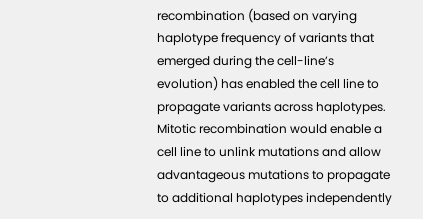recombination (based on varying haplotype frequency of variants that emerged during the cell-line’s evolution) has enabled the cell line to propagate variants across haplotypes. Mitotic recombination would enable a cell line to unlink mutations and allow advantageous mutations to propagate to additional haplotypes independently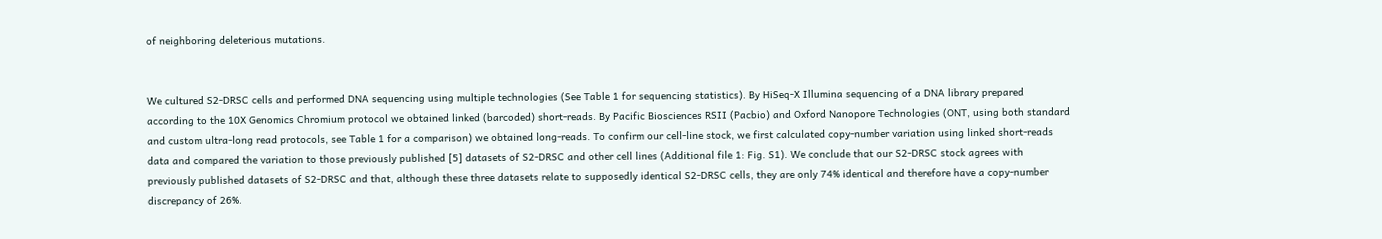of neighboring deleterious mutations.


We cultured S2-DRSC cells and performed DNA sequencing using multiple technologies (See Table 1 for sequencing statistics). By HiSeq-X Illumina sequencing of a DNA library prepared according to the 10X Genomics Chromium protocol we obtained linked (barcoded) short-reads. By Pacific Biosciences RSII (Pacbio) and Oxford Nanopore Technologies (ONT, using both standard and custom ultra-long read protocols, see Table 1 for a comparison) we obtained long-reads. To confirm our cell-line stock, we first calculated copy-number variation using linked short-reads data and compared the variation to those previously published [5] datasets of S2-DRSC and other cell lines (Additional file 1: Fig. S1). We conclude that our S2-DRSC stock agrees with previously published datasets of S2-DRSC and that, although these three datasets relate to supposedly identical S2-DRSC cells, they are only 74% identical and therefore have a copy-number discrepancy of 26%.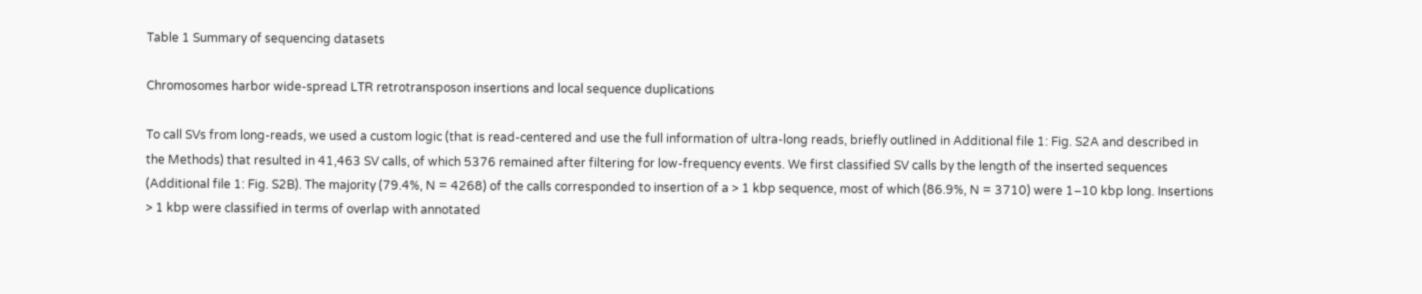Table 1 Summary of sequencing datasets

Chromosomes harbor wide-spread LTR retrotransposon insertions and local sequence duplications

To call SVs from long-reads, we used a custom logic (that is read-centered and use the full information of ultra-long reads, briefly outlined in Additional file 1: Fig. S2A and described in the Methods) that resulted in 41,463 SV calls, of which 5376 remained after filtering for low-frequency events. We first classified SV calls by the length of the inserted sequences (Additional file 1: Fig. S2B). The majority (79.4%, N = 4268) of the calls corresponded to insertion of a > 1 kbp sequence, most of which (86.9%, N = 3710) were 1–10 kbp long. Insertions > 1 kbp were classified in terms of overlap with annotated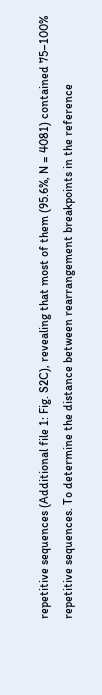repetitive sequences (Additional file 1: Fig. S2C), revealing that most of them (95.6%, N = 4081) contained 75–100% repetitive sequences. To determine the distance between rearrangement breakpoints in the reference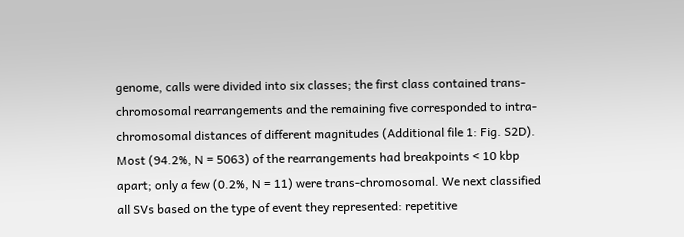genome, calls were divided into six classes; the first class contained trans-chromosomal rearrangements and the remaining five corresponded to intra-chromosomal distances of different magnitudes (Additional file 1: Fig. S2D). Most (94.2%, N = 5063) of the rearrangements had breakpoints < 10 kbp apart; only a few (0.2%, N = 11) were trans-chromosomal. We next classified all SVs based on the type of event they represented: repetitive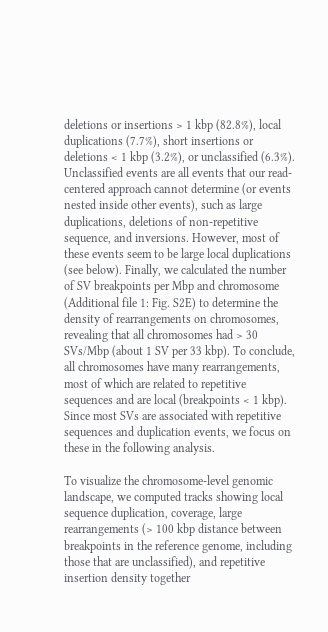deletions or insertions > 1 kbp (82.8%), local duplications (7.7%), short insertions or deletions < 1 kbp (3.2%), or unclassified (6.3%). Unclassified events are all events that our read-centered approach cannot determine (or events nested inside other events), such as large duplications, deletions of non-repetitive sequence, and inversions. However, most of these events seem to be large local duplications (see below). Finally, we calculated the number of SV breakpoints per Mbp and chromosome (Additional file 1: Fig. S2E) to determine the density of rearrangements on chromosomes, revealing that all chromosomes had > 30 SVs/Mbp (about 1 SV per 33 kbp). To conclude, all chromosomes have many rearrangements, most of which are related to repetitive sequences and are local (breakpoints < 1 kbp). Since most SVs are associated with repetitive sequences and duplication events, we focus on these in the following analysis.

To visualize the chromosome-level genomic landscape, we computed tracks showing local sequence duplication, coverage, large rearrangements (> 100 kbp distance between breakpoints in the reference genome, including those that are unclassified), and repetitive insertion density together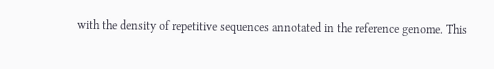with the density of repetitive sequences annotated in the reference genome. This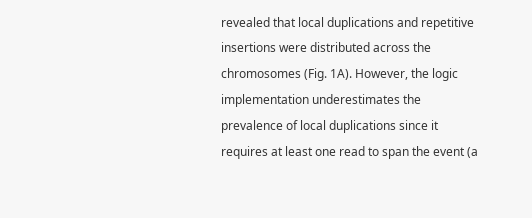revealed that local duplications and repetitive insertions were distributed across the chromosomes (Fig. 1A). However, the logic implementation underestimates the prevalence of local duplications since it requires at least one read to span the event (a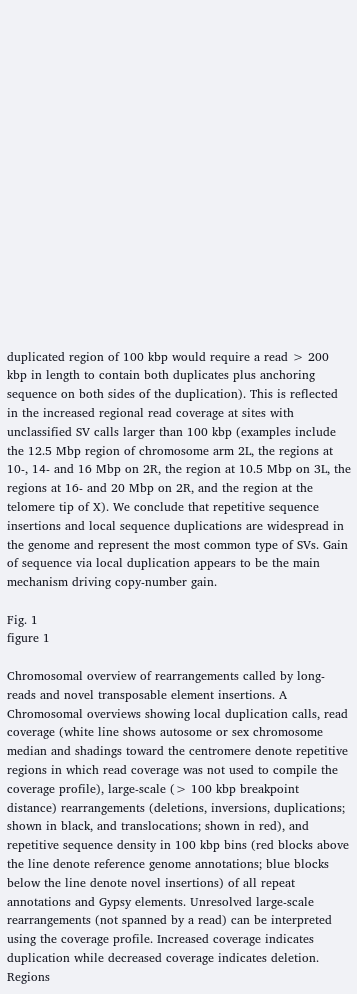duplicated region of 100 kbp would require a read > 200 kbp in length to contain both duplicates plus anchoring sequence on both sides of the duplication). This is reflected in the increased regional read coverage at sites with unclassified SV calls larger than 100 kbp (examples include the 12.5 Mbp region of chromosome arm 2L, the regions at 10-, 14- and 16 Mbp on 2R, the region at 10.5 Mbp on 3L, the regions at 16- and 20 Mbp on 2R, and the region at the telomere tip of X). We conclude that repetitive sequence insertions and local sequence duplications are widespread in the genome and represent the most common type of SVs. Gain of sequence via local duplication appears to be the main mechanism driving copy-number gain.

Fig. 1
figure 1

Chromosomal overview of rearrangements called by long-reads and novel transposable element insertions. A Chromosomal overviews showing local duplication calls, read coverage (white line shows autosome or sex chromosome median and shadings toward the centromere denote repetitive regions in which read coverage was not used to compile the coverage profile), large-scale (> 100 kbp breakpoint distance) rearrangements (deletions, inversions, duplications; shown in black, and translocations; shown in red), and repetitive sequence density in 100 kbp bins (red blocks above the line denote reference genome annotations; blue blocks below the line denote novel insertions) of all repeat annotations and Gypsy elements. Unresolved large-scale rearrangements (not spanned by a read) can be interpreted using the coverage profile. Increased coverage indicates duplication while decreased coverage indicates deletion. Regions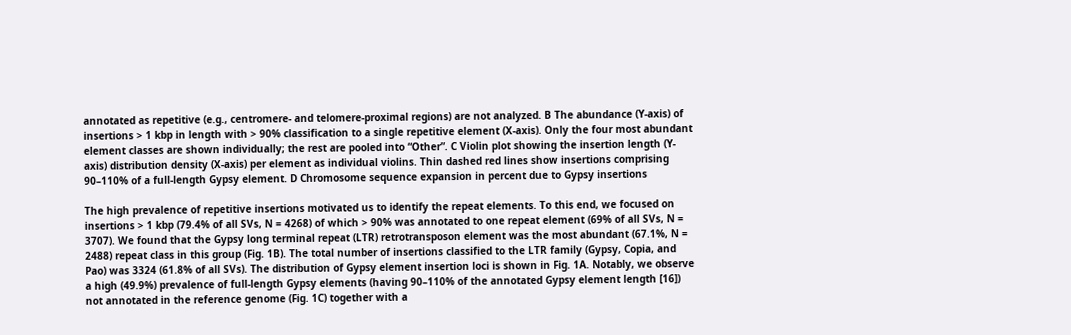annotated as repetitive (e.g., centromere- and telomere-proximal regions) are not analyzed. B The abundance (Y-axis) of insertions > 1 kbp in length with > 90% classification to a single repetitive element (X-axis). Only the four most abundant element classes are shown individually; the rest are pooled into “Other”. C Violin plot showing the insertion length (Y-axis) distribution density (X-axis) per element as individual violins. Thin dashed red lines show insertions comprising 90–110% of a full-length Gypsy element. D Chromosome sequence expansion in percent due to Gypsy insertions

The high prevalence of repetitive insertions motivated us to identify the repeat elements. To this end, we focused on insertions > 1 kbp (79.4% of all SVs, N = 4268) of which > 90% was annotated to one repeat element (69% of all SVs, N = 3707). We found that the Gypsy long terminal repeat (LTR) retrotransposon element was the most abundant (67.1%, N = 2488) repeat class in this group (Fig. 1B). The total number of insertions classified to the LTR family (Gypsy, Copia, and Pao) was 3324 (61.8% of all SVs). The distribution of Gypsy element insertion loci is shown in Fig. 1A. Notably, we observe a high (49.9%) prevalence of full-length Gypsy elements (having 90–110% of the annotated Gypsy element length [16]) not annotated in the reference genome (Fig. 1C) together with a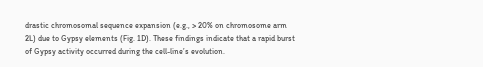drastic chromosomal sequence expansion (e.g., > 20% on chromosome arm 2L) due to Gypsy elements (Fig. 1D). These findings indicate that a rapid burst of Gypsy activity occurred during the cell-line’s evolution.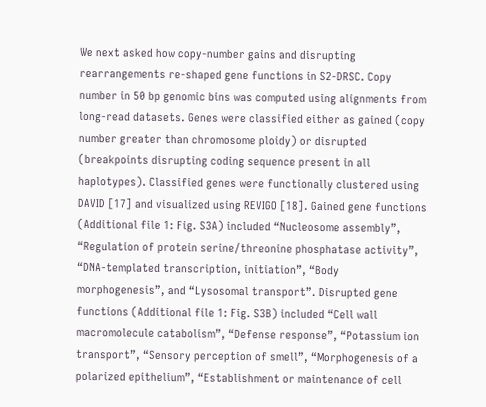We next asked how copy-number gains and disrupting rearrangements re-shaped gene functions in S2-DRSC. Copy number in 50 bp genomic bins was computed using alignments from long-read datasets. Genes were classified either as gained (copy number greater than chromosome ploidy) or disrupted (breakpoints disrupting coding sequence present in all haplotypes). Classified genes were functionally clustered using DAVID [17] and visualized using REVIGO [18]. Gained gene functions (Additional file 1: Fig. S3A) included “Nucleosome assembly”, “Regulation of protein serine/threonine phosphatase activity”, “DNA-templated transcription, initiation”, “Body morphogenesis”, and “Lysosomal transport”. Disrupted gene functions (Additional file 1: Fig. S3B) included “Cell wall macromolecule catabolism”, “Defense response”, “Potassium ion transport”, “Sensory perception of smell”, “Morphogenesis of a polarized epithelium”, “Establishment or maintenance of cell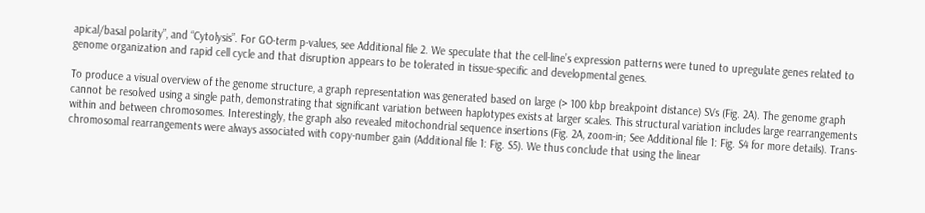apical/basal polarity”, and “Cytolysis”. For GO-term p-values, see Additional file 2. We speculate that the cell-line’s expression patterns were tuned to upregulate genes related to genome organization and rapid cell cycle and that disruption appears to be tolerated in tissue-specific and developmental genes.

To produce a visual overview of the genome structure, a graph representation was generated based on large (> 100 kbp breakpoint distance) SVs (Fig. 2A). The genome graph cannot be resolved using a single path, demonstrating that significant variation between haplotypes exists at larger scales. This structural variation includes large rearrangements within and between chromosomes. Interestingly, the graph also revealed mitochondrial sequence insertions (Fig. 2A, zoom-in; See Additional file 1: Fig. S4 for more details). Trans-chromosomal rearrangements were always associated with copy-number gain (Additional file 1: Fig. S5). We thus conclude that using the linear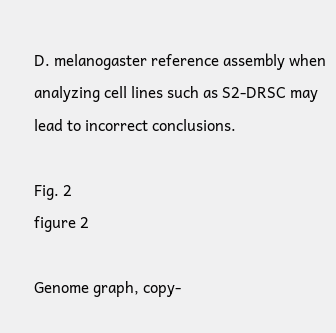D. melanogaster reference assembly when analyzing cell lines such as S2-DRSC may lead to incorrect conclusions.

Fig. 2
figure 2

Genome graph, copy-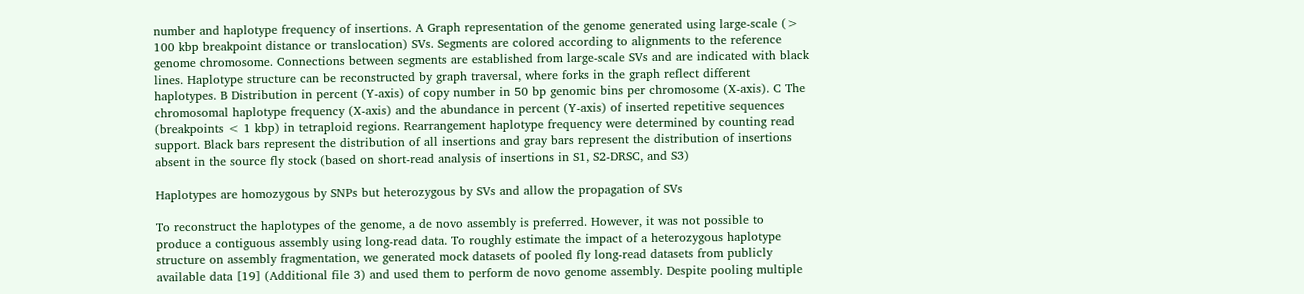number and haplotype frequency of insertions. A Graph representation of the genome generated using large-scale (> 100 kbp breakpoint distance or translocation) SVs. Segments are colored according to alignments to the reference genome chromosome. Connections between segments are established from large-scale SVs and are indicated with black lines. Haplotype structure can be reconstructed by graph traversal, where forks in the graph reflect different haplotypes. B Distribution in percent (Y-axis) of copy number in 50 bp genomic bins per chromosome (X-axis). C The chromosomal haplotype frequency (X-axis) and the abundance in percent (Y-axis) of inserted repetitive sequences (breakpoints < 1 kbp) in tetraploid regions. Rearrangement haplotype frequency were determined by counting read support. Black bars represent the distribution of all insertions and gray bars represent the distribution of insertions absent in the source fly stock (based on short-read analysis of insertions in S1, S2-DRSC, and S3)

Haplotypes are homozygous by SNPs but heterozygous by SVs and allow the propagation of SVs

To reconstruct the haplotypes of the genome, a de novo assembly is preferred. However, it was not possible to produce a contiguous assembly using long-read data. To roughly estimate the impact of a heterozygous haplotype structure on assembly fragmentation, we generated mock datasets of pooled fly long-read datasets from publicly available data [19] (Additional file 3) and used them to perform de novo genome assembly. Despite pooling multiple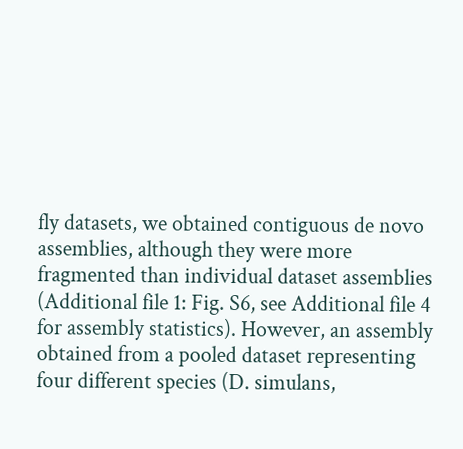fly datasets, we obtained contiguous de novo assemblies, although they were more fragmented than individual dataset assemblies (Additional file 1: Fig. S6, see Additional file 4 for assembly statistics). However, an assembly obtained from a pooled dataset representing four different species (D. simulans,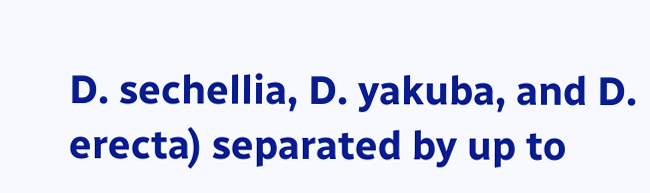D. sechellia, D. yakuba, and D. erecta) separated by up to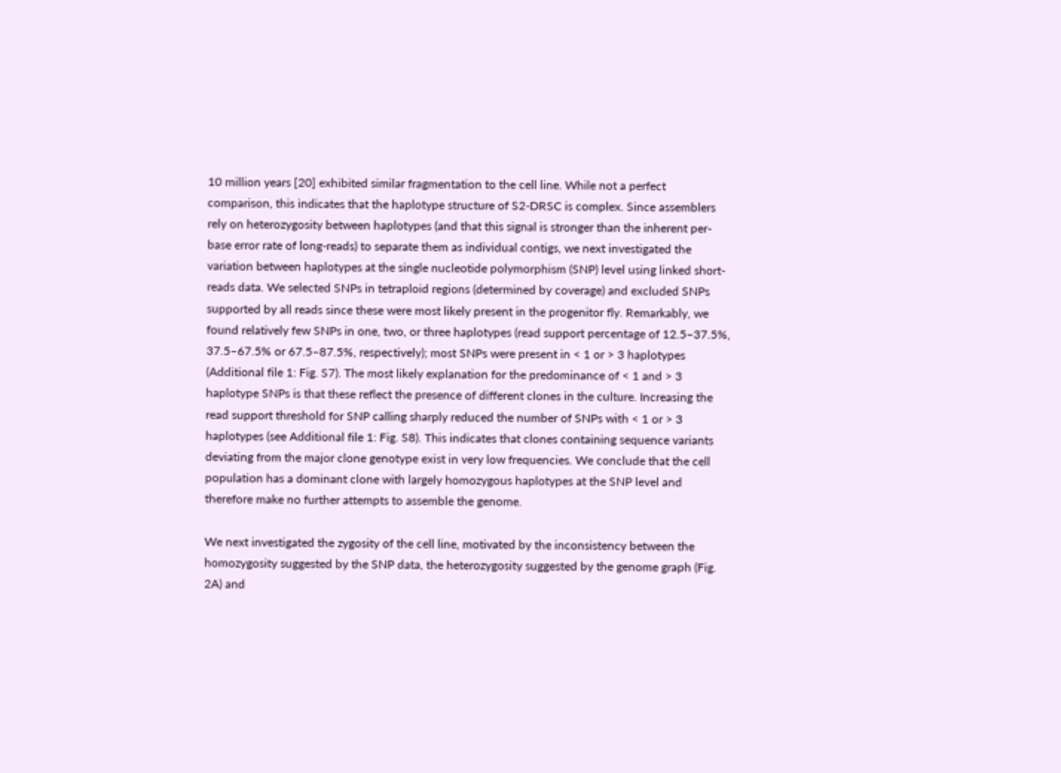10 million years [20] exhibited similar fragmentation to the cell line. While not a perfect comparison, this indicates that the haplotype structure of S2-DRSC is complex. Since assemblers rely on heterozygosity between haplotypes (and that this signal is stronger than the inherent per-base error rate of long-reads) to separate them as individual contigs, we next investigated the variation between haplotypes at the single nucleotide polymorphism (SNP) level using linked short-reads data. We selected SNPs in tetraploid regions (determined by coverage) and excluded SNPs supported by all reads since these were most likely present in the progenitor fly. Remarkably, we found relatively few SNPs in one, two, or three haplotypes (read support percentage of 12.5–37.5%, 37.5–67.5% or 67.5–87.5%, respectively); most SNPs were present in < 1 or > 3 haplotypes (Additional file 1: Fig. S7). The most likely explanation for the predominance of < 1 and > 3 haplotype SNPs is that these reflect the presence of different clones in the culture. Increasing the read support threshold for SNP calling sharply reduced the number of SNPs with < 1 or > 3 haplotypes (see Additional file 1: Fig. S8). This indicates that clones containing sequence variants deviating from the major clone genotype exist in very low frequencies. We conclude that the cell population has a dominant clone with largely homozygous haplotypes at the SNP level and therefore make no further attempts to assemble the genome.

We next investigated the zygosity of the cell line, motivated by the inconsistency between the homozygosity suggested by the SNP data, the heterozygosity suggested by the genome graph (Fig. 2A) and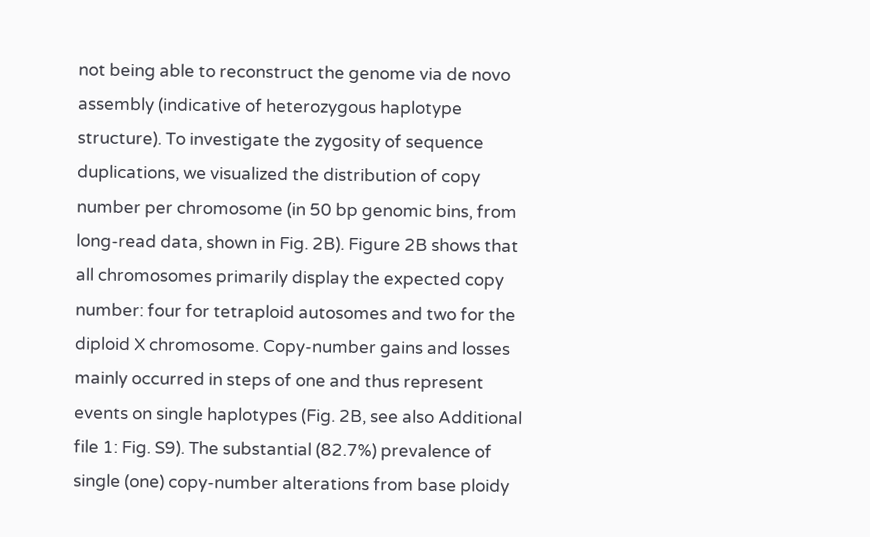not being able to reconstruct the genome via de novo assembly (indicative of heterozygous haplotype structure). To investigate the zygosity of sequence duplications, we visualized the distribution of copy number per chromosome (in 50 bp genomic bins, from long-read data, shown in Fig. 2B). Figure 2B shows that all chromosomes primarily display the expected copy number: four for tetraploid autosomes and two for the diploid X chromosome. Copy-number gains and losses mainly occurred in steps of one and thus represent events on single haplotypes (Fig. 2B, see also Additional file 1: Fig. S9). The substantial (82.7%) prevalence of single (one) copy-number alterations from base ploidy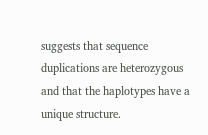suggests that sequence duplications are heterozygous and that the haplotypes have a unique structure.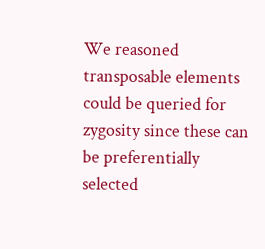We reasoned transposable elements could be queried for zygosity since these can be preferentially selected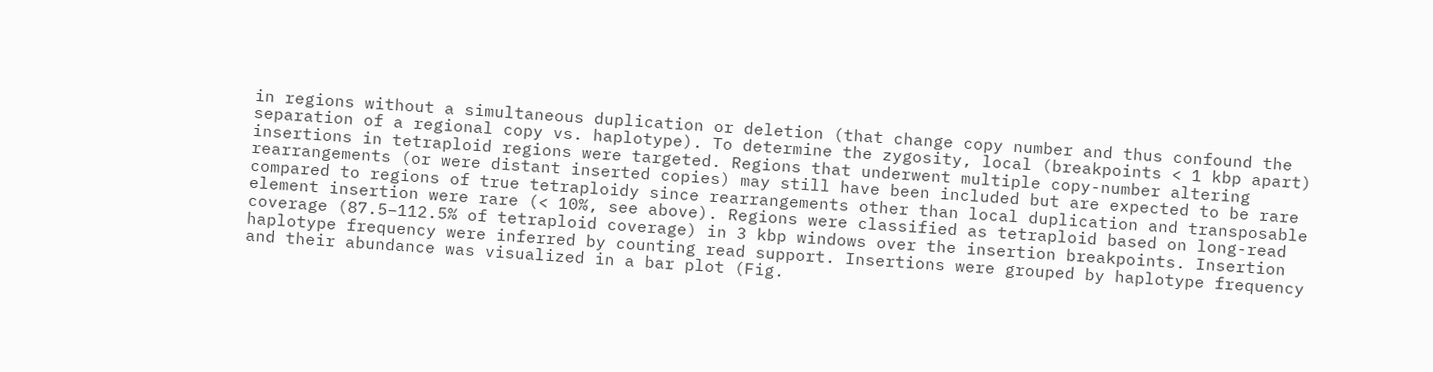in regions without a simultaneous duplication or deletion (that change copy number and thus confound the separation of a regional copy vs. haplotype). To determine the zygosity, local (breakpoints < 1 kbp apart) insertions in tetraploid regions were targeted. Regions that underwent multiple copy-number altering rearrangements (or were distant inserted copies) may still have been included but are expected to be rare compared to regions of true tetraploidy since rearrangements other than local duplication and transposable element insertion were rare (< 10%, see above). Regions were classified as tetraploid based on long-read coverage (87.5–112.5% of tetraploid coverage) in 3 kbp windows over the insertion breakpoints. Insertion haplotype frequency were inferred by counting read support. Insertions were grouped by haplotype frequency and their abundance was visualized in a bar plot (Fig.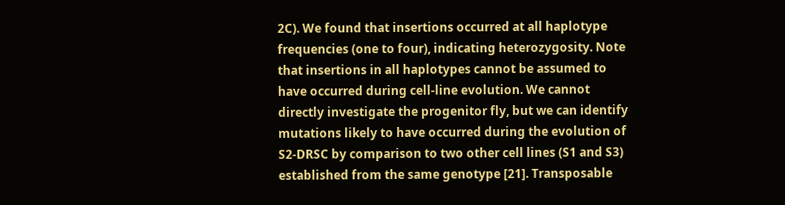2C). We found that insertions occurred at all haplotype frequencies (one to four), indicating heterozygosity. Note that insertions in all haplotypes cannot be assumed to have occurred during cell-line evolution. We cannot directly investigate the progenitor fly, but we can identify mutations likely to have occurred during the evolution of S2-DRSC by comparison to two other cell lines (S1 and S3) established from the same genotype [21]. Transposable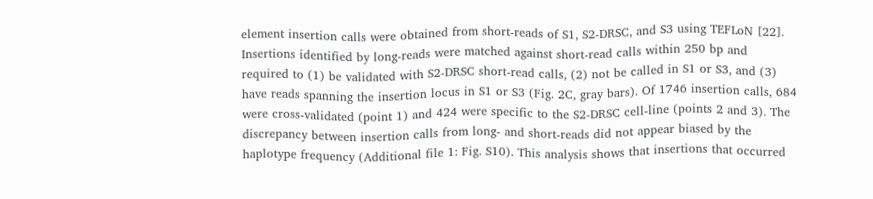element insertion calls were obtained from short-reads of S1, S2-DRSC, and S3 using TEFLoN [22]. Insertions identified by long-reads were matched against short-read calls within 250 bp and required to (1) be validated with S2-DRSC short-read calls, (2) not be called in S1 or S3, and (3) have reads spanning the insertion locus in S1 or S3 (Fig. 2C, gray bars). Of 1746 insertion calls, 684 were cross-validated (point 1) and 424 were specific to the S2-DRSC cell-line (points 2 and 3). The discrepancy between insertion calls from long- and short-reads did not appear biased by the haplotype frequency (Additional file 1: Fig. S10). This analysis shows that insertions that occurred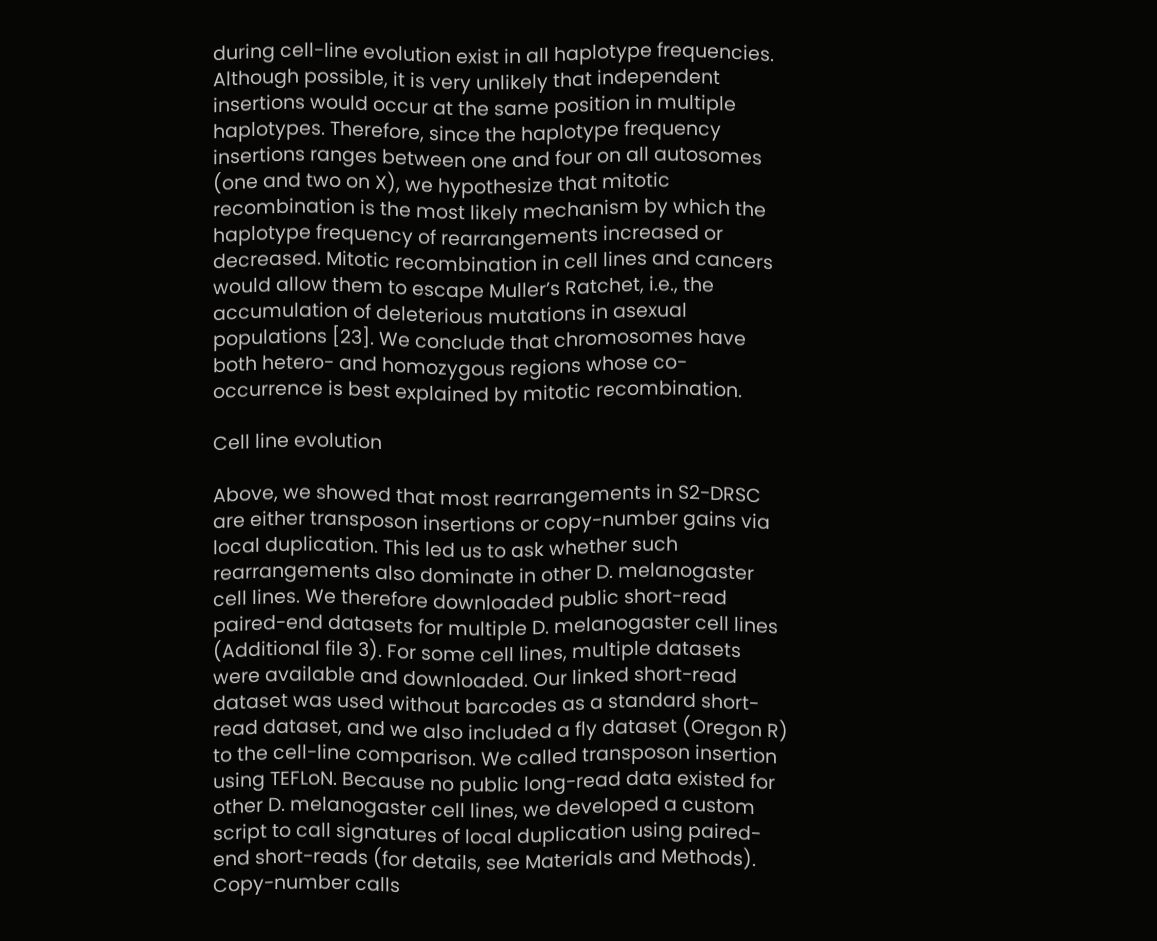during cell-line evolution exist in all haplotype frequencies. Although possible, it is very unlikely that independent insertions would occur at the same position in multiple haplotypes. Therefore, since the haplotype frequency insertions ranges between one and four on all autosomes (one and two on X), we hypothesize that mitotic recombination is the most likely mechanism by which the haplotype frequency of rearrangements increased or decreased. Mitotic recombination in cell lines and cancers would allow them to escape Muller’s Ratchet, i.e., the accumulation of deleterious mutations in asexual populations [23]. We conclude that chromosomes have both hetero- and homozygous regions whose co-occurrence is best explained by mitotic recombination.

Cell line evolution

Above, we showed that most rearrangements in S2-DRSC are either transposon insertions or copy-number gains via local duplication. This led us to ask whether such rearrangements also dominate in other D. melanogaster cell lines. We therefore downloaded public short-read paired-end datasets for multiple D. melanogaster cell lines (Additional file 3). For some cell lines, multiple datasets were available and downloaded. Our linked short-read dataset was used without barcodes as a standard short-read dataset, and we also included a fly dataset (Oregon R) to the cell-line comparison. We called transposon insertion using TEFLoN. Because no public long-read data existed for other D. melanogaster cell lines, we developed a custom script to call signatures of local duplication using paired-end short-reads (for details, see Materials and Methods). Copy-number calls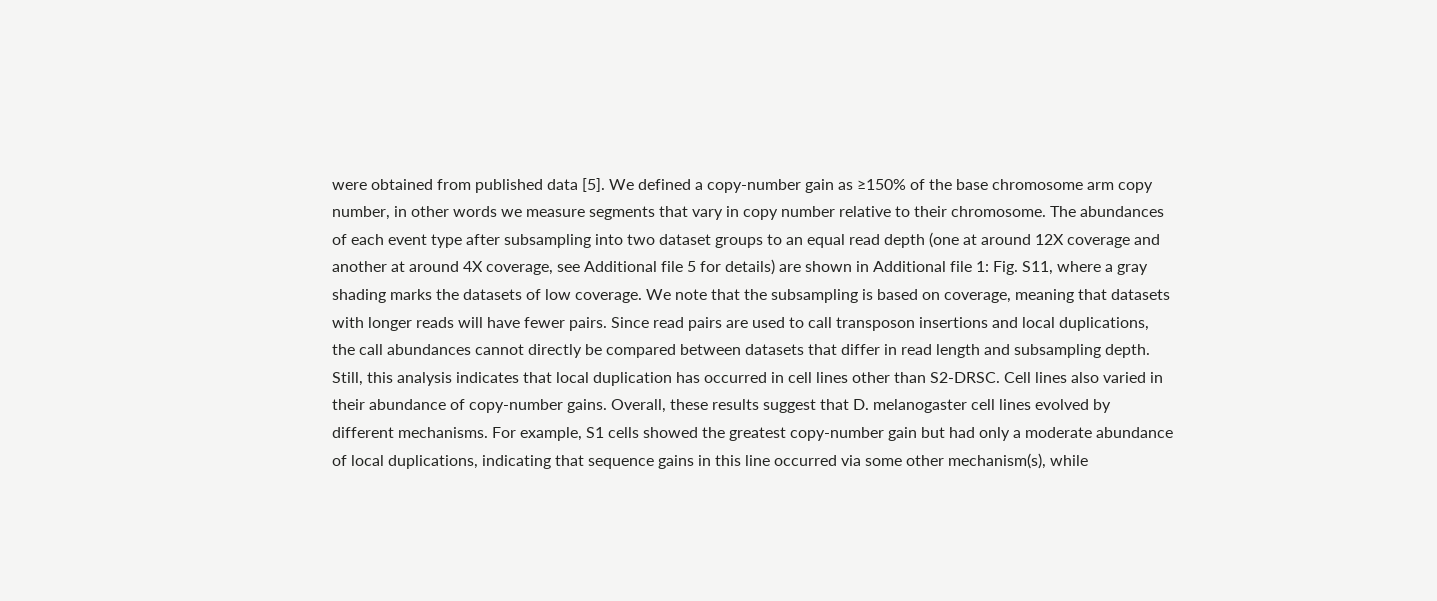were obtained from published data [5]. We defined a copy-number gain as ≥150% of the base chromosome arm copy number, in other words we measure segments that vary in copy number relative to their chromosome. The abundances of each event type after subsampling into two dataset groups to an equal read depth (one at around 12X coverage and another at around 4X coverage, see Additional file 5 for details) are shown in Additional file 1: Fig. S11, where a gray shading marks the datasets of low coverage. We note that the subsampling is based on coverage, meaning that datasets with longer reads will have fewer pairs. Since read pairs are used to call transposon insertions and local duplications, the call abundances cannot directly be compared between datasets that differ in read length and subsampling depth. Still, this analysis indicates that local duplication has occurred in cell lines other than S2-DRSC. Cell lines also varied in their abundance of copy-number gains. Overall, these results suggest that D. melanogaster cell lines evolved by different mechanisms. For example, S1 cells showed the greatest copy-number gain but had only a moderate abundance of local duplications, indicating that sequence gains in this line occurred via some other mechanism(s), while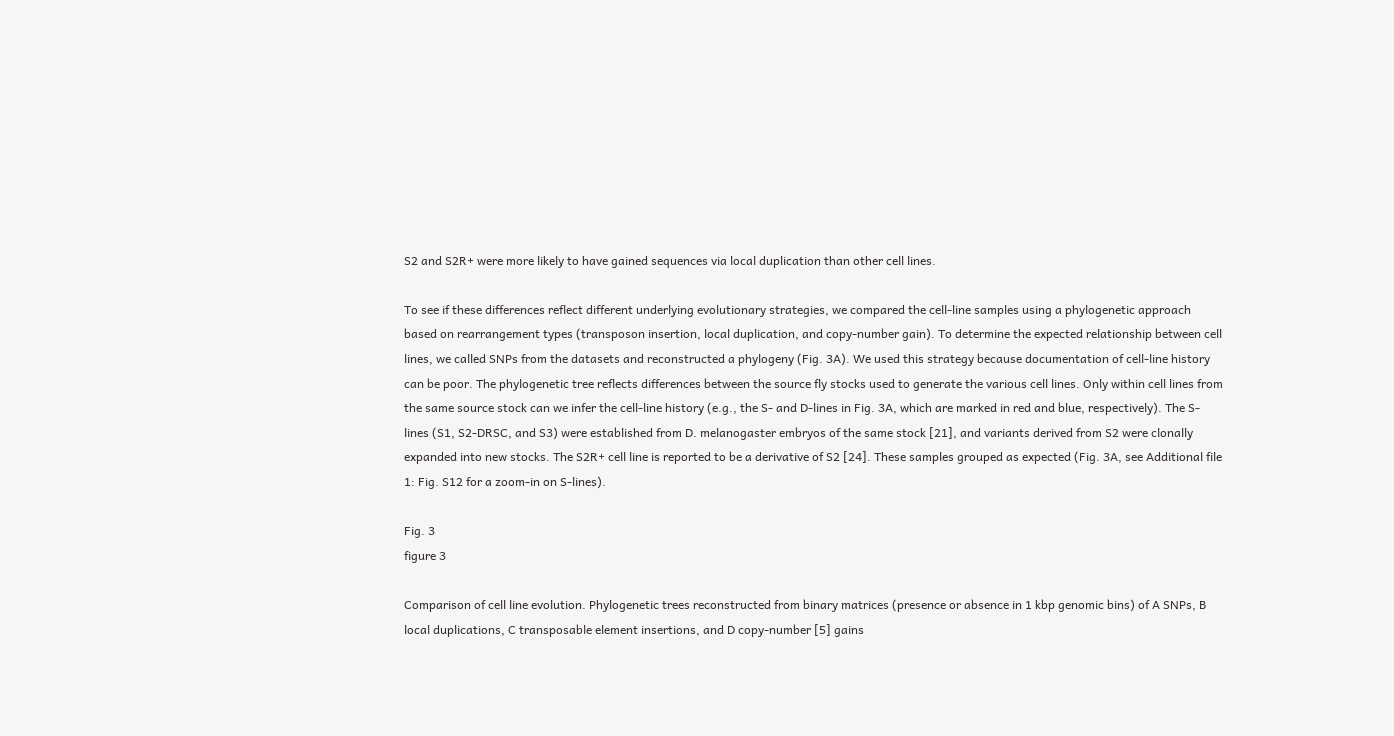S2 and S2R+ were more likely to have gained sequences via local duplication than other cell lines.

To see if these differences reflect different underlying evolutionary strategies, we compared the cell-line samples using a phylogenetic approach based on rearrangement types (transposon insertion, local duplication, and copy-number gain). To determine the expected relationship between cell lines, we called SNPs from the datasets and reconstructed a phylogeny (Fig. 3A). We used this strategy because documentation of cell-line history can be poor. The phylogenetic tree reflects differences between the source fly stocks used to generate the various cell lines. Only within cell lines from the same source stock can we infer the cell-line history (e.g., the S- and D-lines in Fig. 3A, which are marked in red and blue, respectively). The S-lines (S1, S2-DRSC, and S3) were established from D. melanogaster embryos of the same stock [21], and variants derived from S2 were clonally expanded into new stocks. The S2R+ cell line is reported to be a derivative of S2 [24]. These samples grouped as expected (Fig. 3A, see Additional file 1: Fig. S12 for a zoom-in on S-lines).

Fig. 3
figure 3

Comparison of cell line evolution. Phylogenetic trees reconstructed from binary matrices (presence or absence in 1 kbp genomic bins) of A SNPs, B local duplications, C transposable element insertions, and D copy-number [5] gains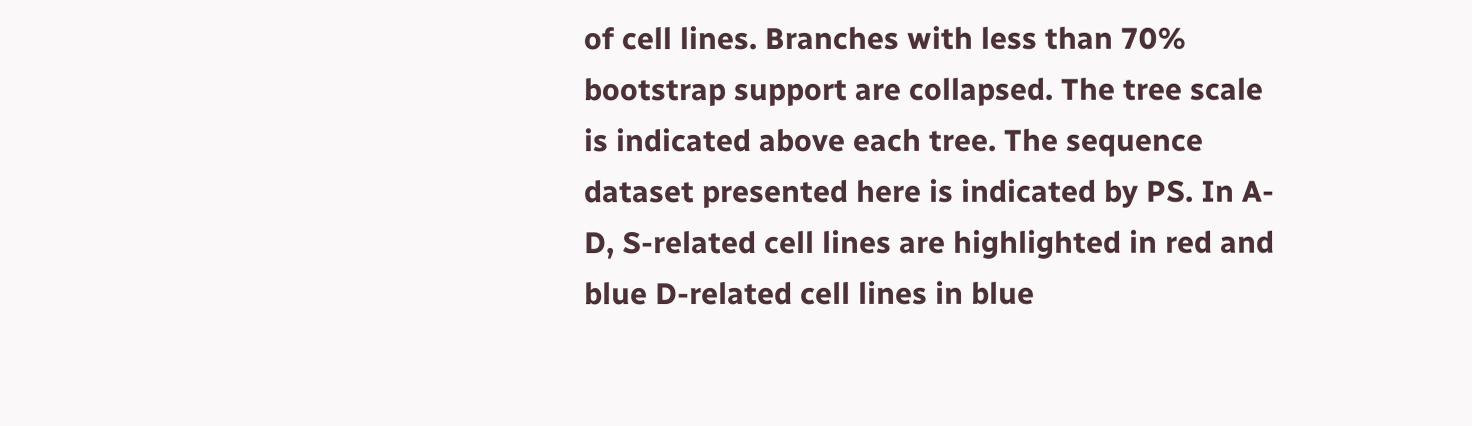of cell lines. Branches with less than 70% bootstrap support are collapsed. The tree scale is indicated above each tree. The sequence dataset presented here is indicated by PS. In A-D, S-related cell lines are highlighted in red and blue D-related cell lines in blue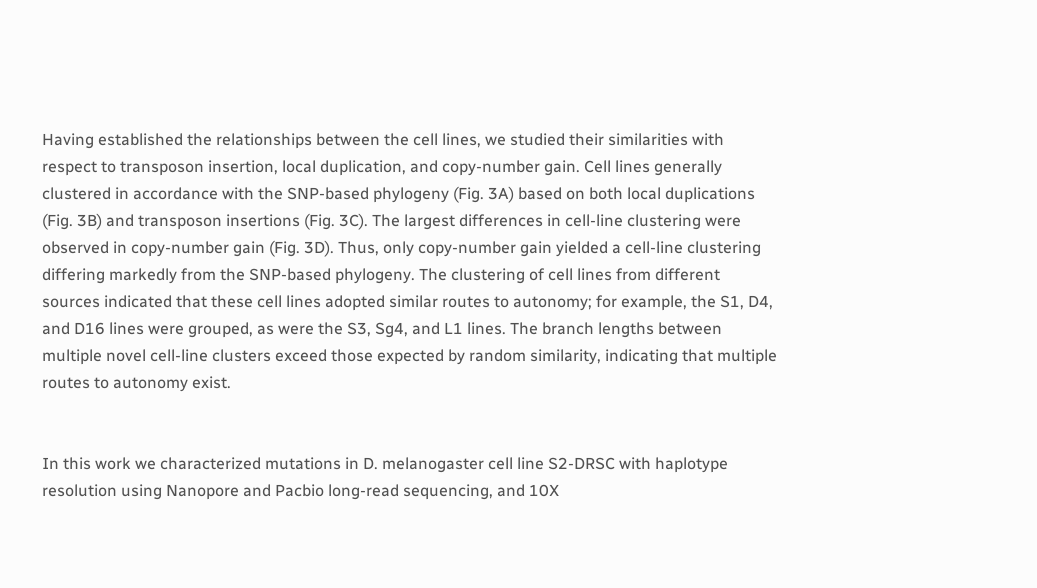Having established the relationships between the cell lines, we studied their similarities with respect to transposon insertion, local duplication, and copy-number gain. Cell lines generally clustered in accordance with the SNP-based phylogeny (Fig. 3A) based on both local duplications (Fig. 3B) and transposon insertions (Fig. 3C). The largest differences in cell-line clustering were observed in copy-number gain (Fig. 3D). Thus, only copy-number gain yielded a cell-line clustering differing markedly from the SNP-based phylogeny. The clustering of cell lines from different sources indicated that these cell lines adopted similar routes to autonomy; for example, the S1, D4, and D16 lines were grouped, as were the S3, Sg4, and L1 lines. The branch lengths between multiple novel cell-line clusters exceed those expected by random similarity, indicating that multiple routes to autonomy exist.


In this work we characterized mutations in D. melanogaster cell line S2-DRSC with haplotype resolution using Nanopore and Pacbio long-read sequencing, and 10X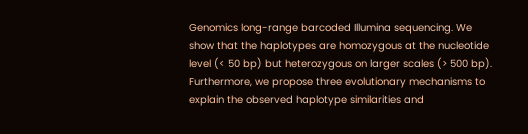Genomics long-range barcoded Illumina sequencing. We show that the haplotypes are homozygous at the nucleotide level (< 50 bp) but heterozygous on larger scales (> 500 bp). Furthermore, we propose three evolutionary mechanisms to explain the observed haplotype similarities and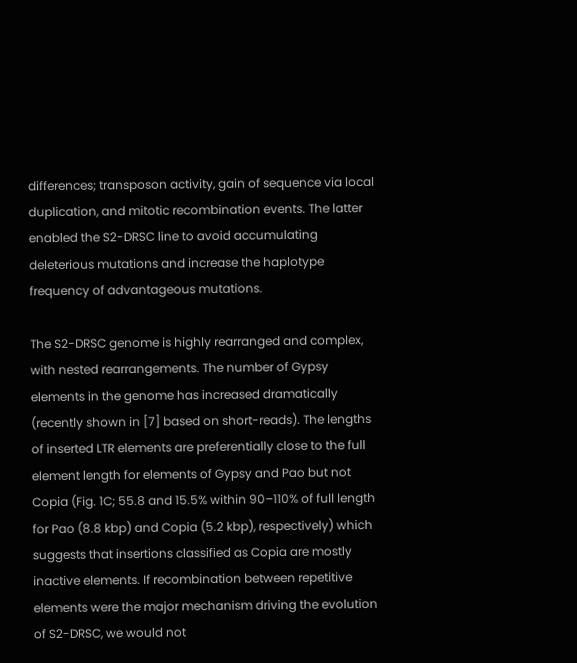differences; transposon activity, gain of sequence via local duplication, and mitotic recombination events. The latter enabled the S2-DRSC line to avoid accumulating deleterious mutations and increase the haplotype frequency of advantageous mutations.

The S2-DRSC genome is highly rearranged and complex, with nested rearrangements. The number of Gypsy elements in the genome has increased dramatically (recently shown in [7] based on short-reads). The lengths of inserted LTR elements are preferentially close to the full element length for elements of Gypsy and Pao but not Copia (Fig. 1C; 55.8 and 15.5% within 90–110% of full length for Pao (8.8 kbp) and Copia (5.2 kbp), respectively) which suggests that insertions classified as Copia are mostly inactive elements. If recombination between repetitive elements were the major mechanism driving the evolution of S2-DRSC, we would not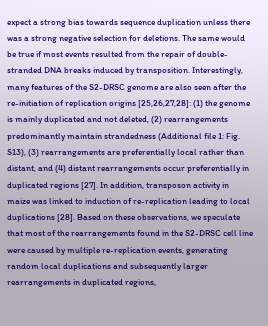expect a strong bias towards sequence duplication unless there was a strong negative selection for deletions. The same would be true if most events resulted from the repair of double-stranded DNA breaks induced by transposition. Interestingly, many features of the S2-DRSC genome are also seen after the re-initiation of replication origins [25,26,27,28]: (1) the genome is mainly duplicated and not deleted, (2) rearrangements predominantly maintain strandedness (Additional file 1: Fig. S13), (3) rearrangements are preferentially local rather than distant, and (4) distant rearrangements occur preferentially in duplicated regions [27]. In addition, transposon activity in maize was linked to induction of re-replication leading to local duplications [28]. Based on these observations, we speculate that most of the rearrangements found in the S2-DRSC cell line were caused by multiple re-replication events, generating random local duplications and subsequently larger rearrangements in duplicated regions,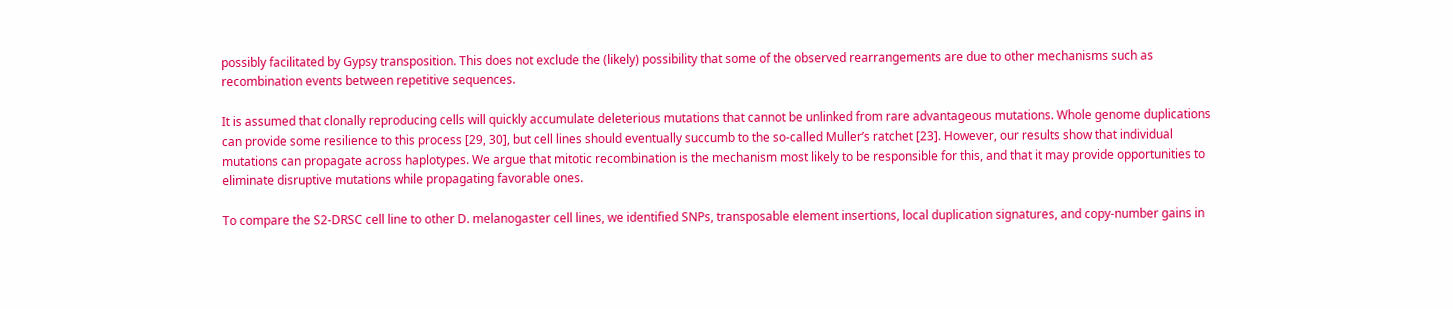possibly facilitated by Gypsy transposition. This does not exclude the (likely) possibility that some of the observed rearrangements are due to other mechanisms such as recombination events between repetitive sequences.

It is assumed that clonally reproducing cells will quickly accumulate deleterious mutations that cannot be unlinked from rare advantageous mutations. Whole genome duplications can provide some resilience to this process [29, 30], but cell lines should eventually succumb to the so-called Muller’s ratchet [23]. However, our results show that individual mutations can propagate across haplotypes. We argue that mitotic recombination is the mechanism most likely to be responsible for this, and that it may provide opportunities to eliminate disruptive mutations while propagating favorable ones.

To compare the S2-DRSC cell line to other D. melanogaster cell lines, we identified SNPs, transposable element insertions, local duplication signatures, and copy-number gains in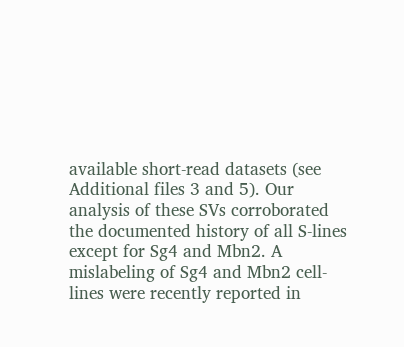available short-read datasets (see Additional files 3 and 5). Our analysis of these SVs corroborated the documented history of all S-lines except for Sg4 and Mbn2. A mislabeling of Sg4 and Mbn2 cell-lines were recently reported in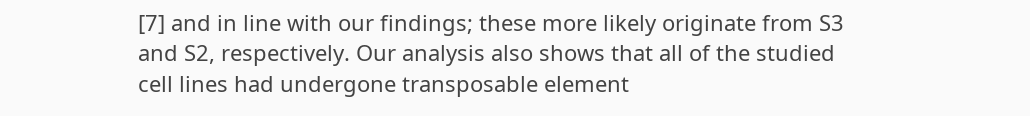[7] and in line with our findings; these more likely originate from S3 and S2, respectively. Our analysis also shows that all of the studied cell lines had undergone transposable element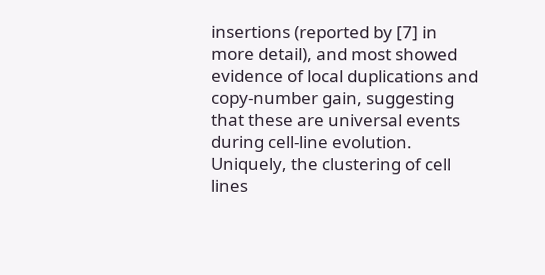insertions (reported by [7] in more detail), and most showed evidence of local duplications and copy-number gain, suggesting that these are universal events during cell-line evolution. Uniquely, the clustering of cell lines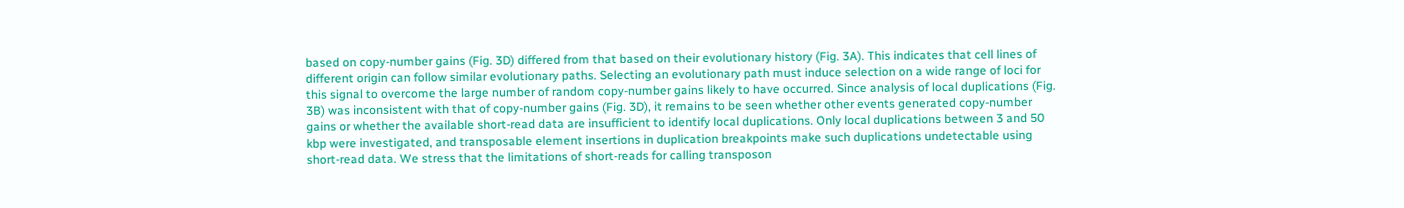based on copy-number gains (Fig. 3D) differed from that based on their evolutionary history (Fig. 3A). This indicates that cell lines of different origin can follow similar evolutionary paths. Selecting an evolutionary path must induce selection on a wide range of loci for this signal to overcome the large number of random copy-number gains likely to have occurred. Since analysis of local duplications (Fig. 3B) was inconsistent with that of copy-number gains (Fig. 3D), it remains to be seen whether other events generated copy-number gains or whether the available short-read data are insufficient to identify local duplications. Only local duplications between 3 and 50 kbp were investigated, and transposable element insertions in duplication breakpoints make such duplications undetectable using short-read data. We stress that the limitations of short-reads for calling transposon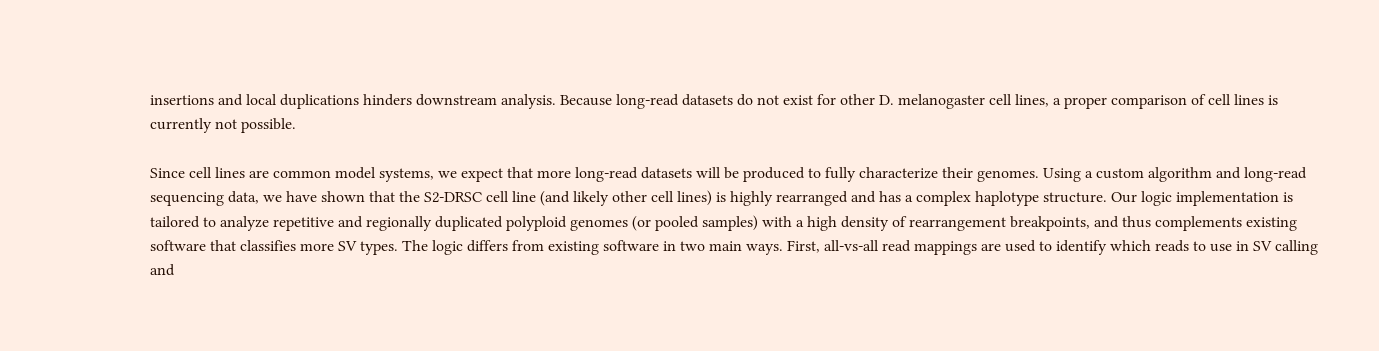insertions and local duplications hinders downstream analysis. Because long-read datasets do not exist for other D. melanogaster cell lines, a proper comparison of cell lines is currently not possible.

Since cell lines are common model systems, we expect that more long-read datasets will be produced to fully characterize their genomes. Using a custom algorithm and long-read sequencing data, we have shown that the S2-DRSC cell line (and likely other cell lines) is highly rearranged and has a complex haplotype structure. Our logic implementation is tailored to analyze repetitive and regionally duplicated polyploid genomes (or pooled samples) with a high density of rearrangement breakpoints, and thus complements existing software that classifies more SV types. The logic differs from existing software in two main ways. First, all-vs-all read mappings are used to identify which reads to use in SV calling and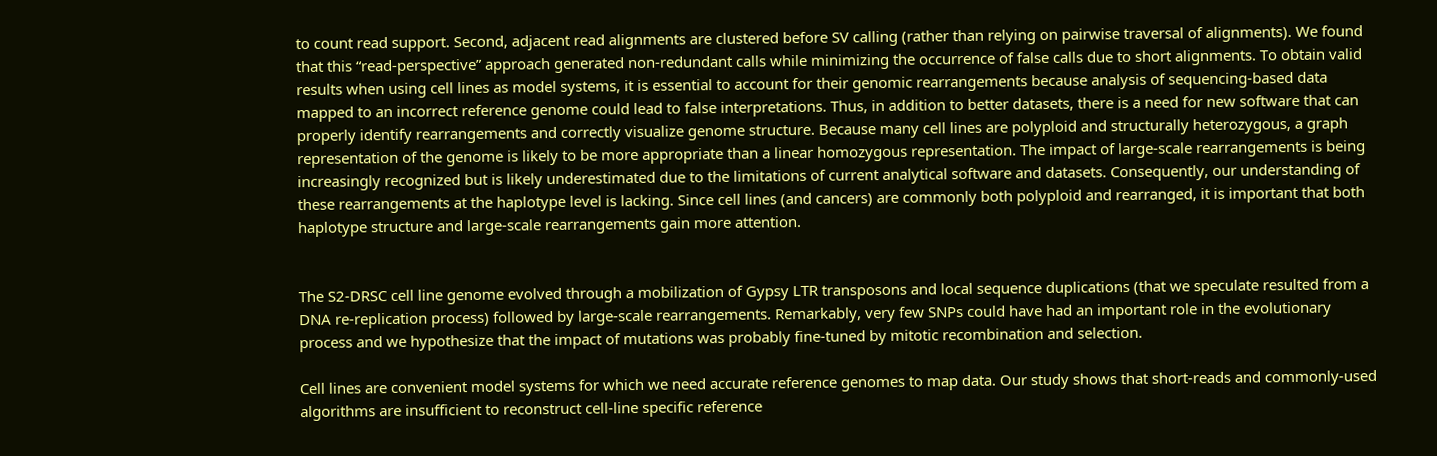to count read support. Second, adjacent read alignments are clustered before SV calling (rather than relying on pairwise traversal of alignments). We found that this “read-perspective” approach generated non-redundant calls while minimizing the occurrence of false calls due to short alignments. To obtain valid results when using cell lines as model systems, it is essential to account for their genomic rearrangements because analysis of sequencing-based data mapped to an incorrect reference genome could lead to false interpretations. Thus, in addition to better datasets, there is a need for new software that can properly identify rearrangements and correctly visualize genome structure. Because many cell lines are polyploid and structurally heterozygous, a graph representation of the genome is likely to be more appropriate than a linear homozygous representation. The impact of large-scale rearrangements is being increasingly recognized but is likely underestimated due to the limitations of current analytical software and datasets. Consequently, our understanding of these rearrangements at the haplotype level is lacking. Since cell lines (and cancers) are commonly both polyploid and rearranged, it is important that both haplotype structure and large-scale rearrangements gain more attention.


The S2-DRSC cell line genome evolved through a mobilization of Gypsy LTR transposons and local sequence duplications (that we speculate resulted from a DNA re-replication process) followed by large-scale rearrangements. Remarkably, very few SNPs could have had an important role in the evolutionary process and we hypothesize that the impact of mutations was probably fine-tuned by mitotic recombination and selection.

Cell lines are convenient model systems for which we need accurate reference genomes to map data. Our study shows that short-reads and commonly-used algorithms are insufficient to reconstruct cell-line specific reference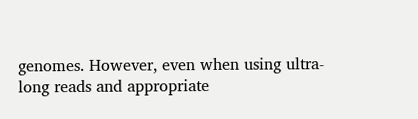genomes. However, even when using ultra-long reads and appropriate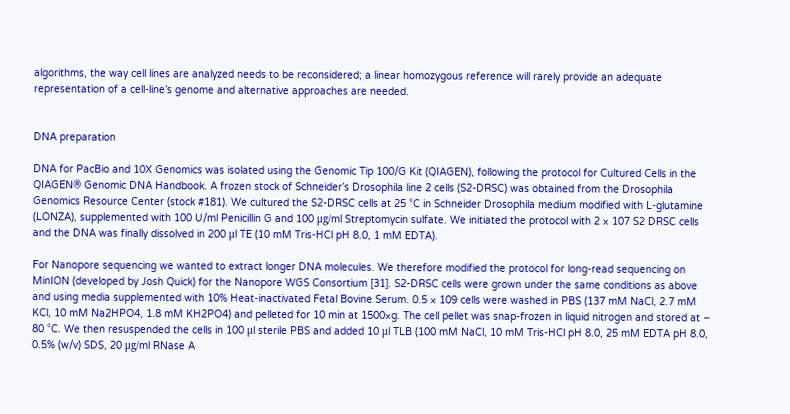algorithms, the way cell lines are analyzed needs to be reconsidered; a linear homozygous reference will rarely provide an adequate representation of a cell-line’s genome and alternative approaches are needed.


DNA preparation

DNA for PacBio and 10X Genomics was isolated using the Genomic Tip 100/G Kit (QIAGEN), following the protocol for Cultured Cells in the QIAGEN® Genomic DNA Handbook. A frozen stock of Schneider’s Drosophila line 2 cells (S2-DRSC) was obtained from the Drosophila Genomics Resource Center (stock #181). We cultured the S2-DRSC cells at 25 °C in Schneider Drosophila medium modified with L-glutamine (LONZA), supplemented with 100 U/ml Penicillin G and 100 μg/ml Streptomycin sulfate. We initiated the protocol with 2 × 107 S2 DRSC cells and the DNA was finally dissolved in 200 μl TE (10 mM Tris-HCl pH 8.0, 1 mM EDTA).

For Nanopore sequencing we wanted to extract longer DNA molecules. We therefore modified the protocol for long-read sequencing on MinION (developed by Josh Quick) for the Nanopore WGS Consortium [31]. S2-DRSC cells were grown under the same conditions as above and using media supplemented with 10% Heat-inactivated Fetal Bovine Serum. 0.5 × 109 cells were washed in PBS (137 mM NaCl, 2.7 mM KCl, 10 mM Na2HPO4, 1.8 mM KH2PO4) and pelleted for 10 min at 1500×g. The cell pellet was snap-frozen in liquid nitrogen and stored at − 80 °C. We then resuspended the cells in 100 μl sterile PBS and added 10 μl TLB (100 mM NaCl, 10 mM Tris-HCl pH 8.0, 25 mM EDTA pH 8.0, 0.5% (w/v) SDS, 20 μg/ml RNase A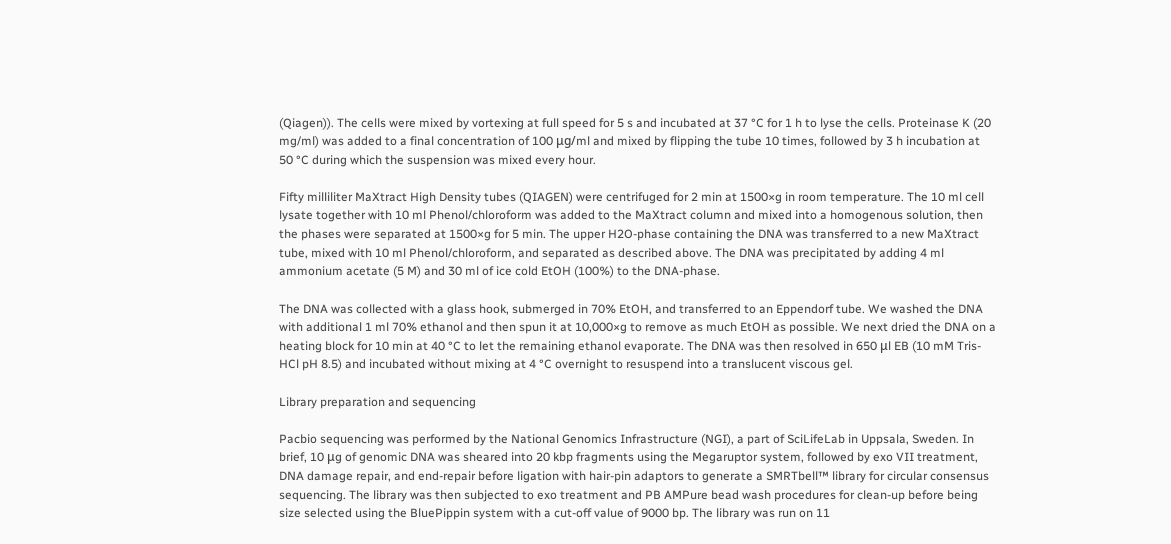(Qiagen)). The cells were mixed by vortexing at full speed for 5 s and incubated at 37 °C for 1 h to lyse the cells. Proteinase K (20 mg/ml) was added to a final concentration of 100 μg/ml and mixed by flipping the tube 10 times, followed by 3 h incubation at 50 °C during which the suspension was mixed every hour.

Fifty milliliter MaXtract High Density tubes (QIAGEN) were centrifuged for 2 min at 1500×g in room temperature. The 10 ml cell lysate together with 10 ml Phenol/chloroform was added to the MaXtract column and mixed into a homogenous solution, then the phases were separated at 1500×g for 5 min. The upper H2O-phase containing the DNA was transferred to a new MaXtract tube, mixed with 10 ml Phenol/chloroform, and separated as described above. The DNA was precipitated by adding 4 ml ammonium acetate (5 M) and 30 ml of ice cold EtOH (100%) to the DNA-phase.

The DNA was collected with a glass hook, submerged in 70% EtOH, and transferred to an Eppendorf tube. We washed the DNA with additional 1 ml 70% ethanol and then spun it at 10,000×g to remove as much EtOH as possible. We next dried the DNA on a heating block for 10 min at 40 °C to let the remaining ethanol evaporate. The DNA was then resolved in 650 μl EB (10 mM Tris-HCl pH 8.5) and incubated without mixing at 4 °C overnight to resuspend into a translucent viscous gel.

Library preparation and sequencing

Pacbio sequencing was performed by the National Genomics Infrastructure (NGI), a part of SciLifeLab in Uppsala, Sweden. In brief, 10 μg of genomic DNA was sheared into 20 kbp fragments using the Megaruptor system, followed by exo VII treatment, DNA damage repair, and end-repair before ligation with hair-pin adaptors to generate a SMRTbell™ library for circular consensus sequencing. The library was then subjected to exo treatment and PB AMPure bead wash procedures for clean-up before being size selected using the BluePippin system with a cut-off value of 9000 bp. The library was run on 11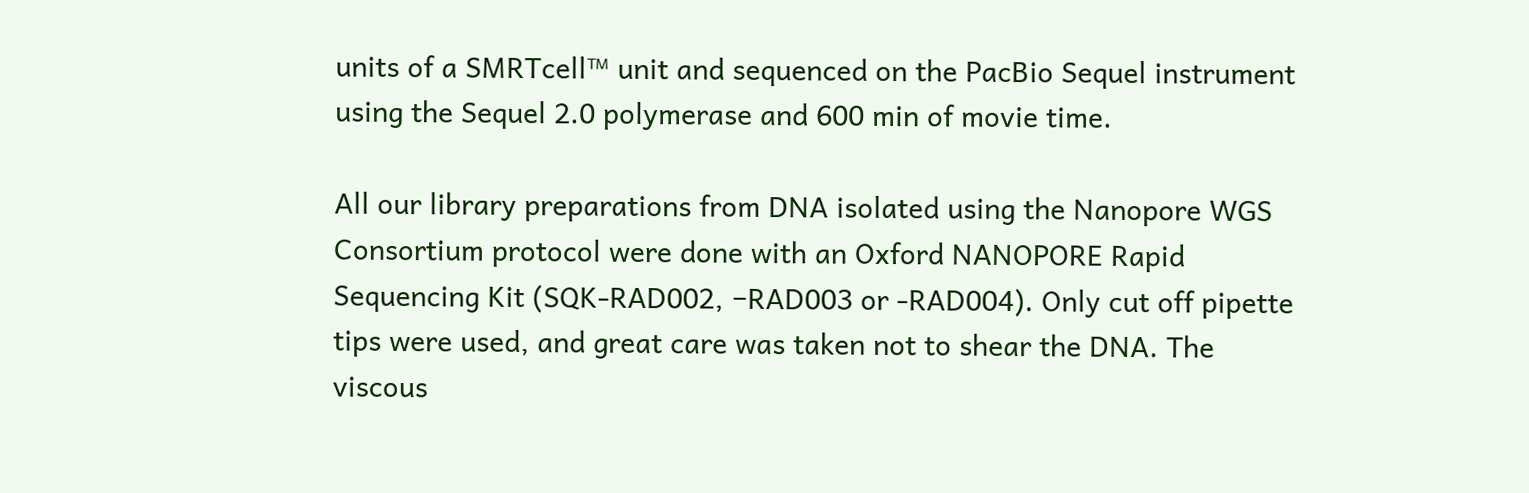units of a SMRTcell™ unit and sequenced on the PacBio Sequel instrument using the Sequel 2.0 polymerase and 600 min of movie time.

All our library preparations from DNA isolated using the Nanopore WGS Consortium protocol were done with an Oxford NANOPORE Rapid Sequencing Kit (SQK-RAD002, −RAD003 or -RAD004). Only cut off pipette tips were used, and great care was taken not to shear the DNA. The viscous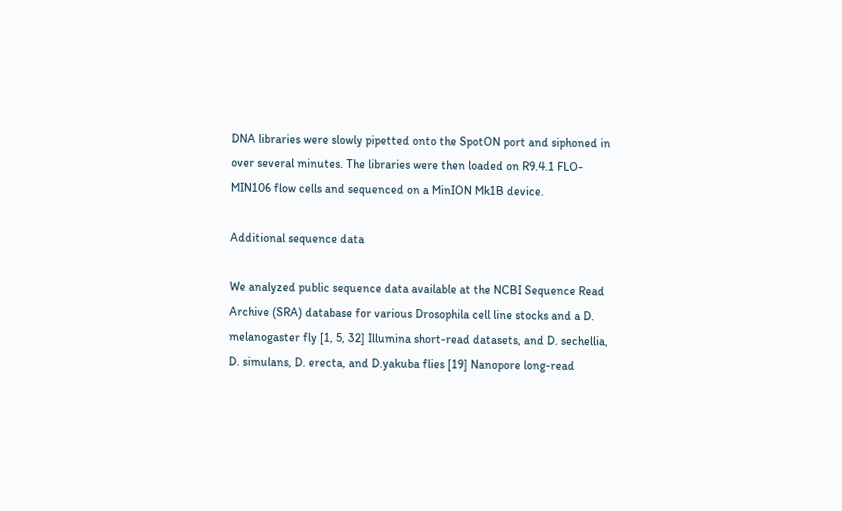DNA libraries were slowly pipetted onto the SpotON port and siphoned in over several minutes. The libraries were then loaded on R9.4.1 FLO-MIN106 flow cells and sequenced on a MinION Mk1B device.

Additional sequence data

We analyzed public sequence data available at the NCBI Sequence Read Archive (SRA) database for various Drosophila cell line stocks and a D. melanogaster fly [1, 5, 32] Illumina short-read datasets, and D. sechellia, D. simulans, D. erecta, and D.yakuba flies [19] Nanopore long-read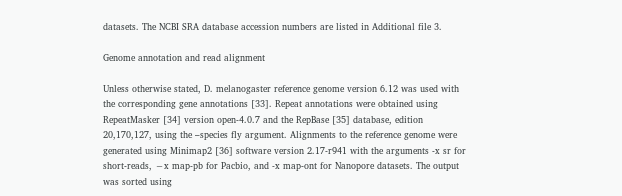datasets. The NCBI SRA database accession numbers are listed in Additional file 3.

Genome annotation and read alignment

Unless otherwise stated, D. melanogaster reference genome version 6.12 was used with the corresponding gene annotations [33]. Repeat annotations were obtained using RepeatMasker [34] version open-4.0.7 and the RepBase [35] database, edition 20,170,127, using the –species fly argument. Alignments to the reference genome were generated using Minimap2 [36] software version 2.17-r941 with the arguments -x sr for short-reads, −x map-pb for Pacbio, and -x map-ont for Nanopore datasets. The output was sorted using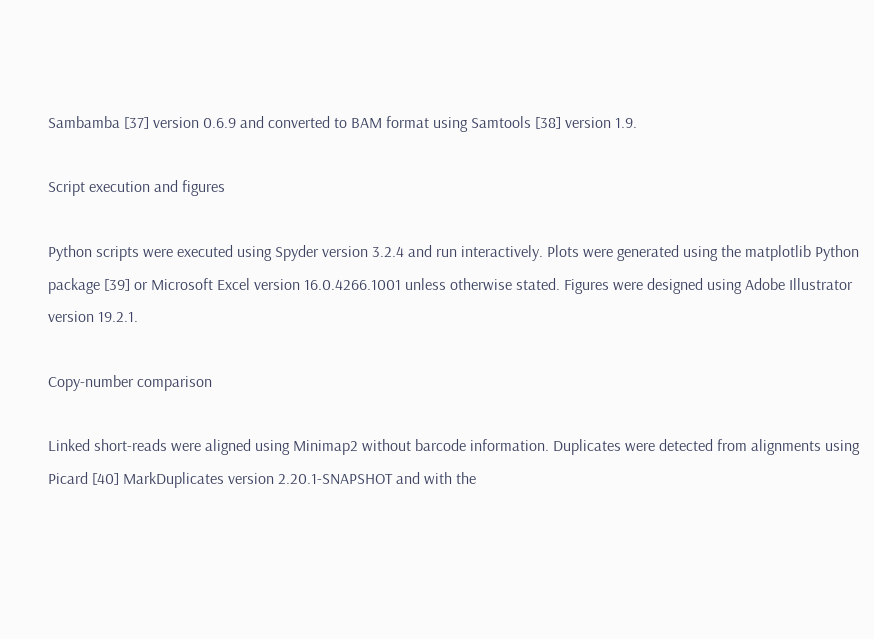Sambamba [37] version 0.6.9 and converted to BAM format using Samtools [38] version 1.9.

Script execution and figures

Python scripts were executed using Spyder version 3.2.4 and run interactively. Plots were generated using the matplotlib Python package [39] or Microsoft Excel version 16.0.4266.1001 unless otherwise stated. Figures were designed using Adobe Illustrator version 19.2.1.

Copy-number comparison

Linked short-reads were aligned using Minimap2 without barcode information. Duplicates were detected from alignments using Picard [40] MarkDuplicates version 2.20.1-SNAPSHOT and with the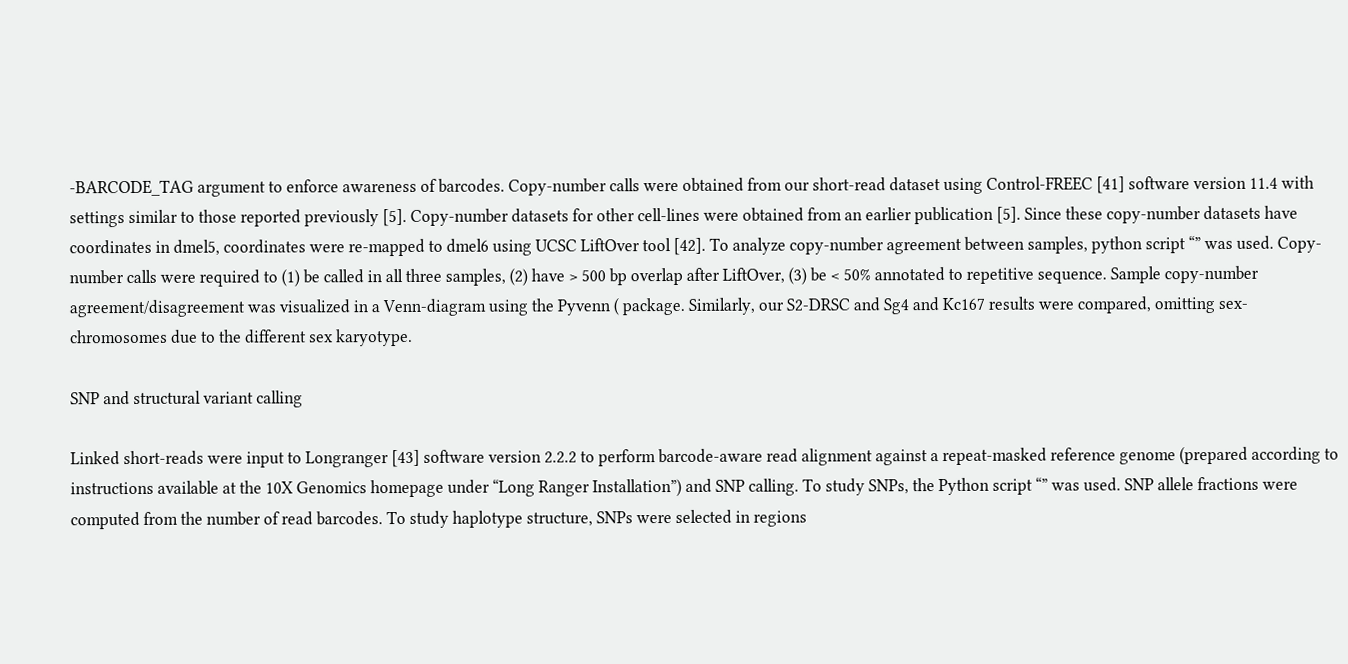-BARCODE_TAG argument to enforce awareness of barcodes. Copy-number calls were obtained from our short-read dataset using Control-FREEC [41] software version 11.4 with settings similar to those reported previously [5]. Copy-number datasets for other cell-lines were obtained from an earlier publication [5]. Since these copy-number datasets have coordinates in dmel5, coordinates were re-mapped to dmel6 using UCSC LiftOver tool [42]. To analyze copy-number agreement between samples, python script “” was used. Copy-number calls were required to (1) be called in all three samples, (2) have > 500 bp overlap after LiftOver, (3) be < 50% annotated to repetitive sequence. Sample copy-number agreement/disagreement was visualized in a Venn-diagram using the Pyvenn ( package. Similarly, our S2-DRSC and Sg4 and Kc167 results were compared, omitting sex-chromosomes due to the different sex karyotype.

SNP and structural variant calling

Linked short-reads were input to Longranger [43] software version 2.2.2 to perform barcode-aware read alignment against a repeat-masked reference genome (prepared according to instructions available at the 10X Genomics homepage under “Long Ranger Installation”) and SNP calling. To study SNPs, the Python script “” was used. SNP allele fractions were computed from the number of read barcodes. To study haplotype structure, SNPs were selected in regions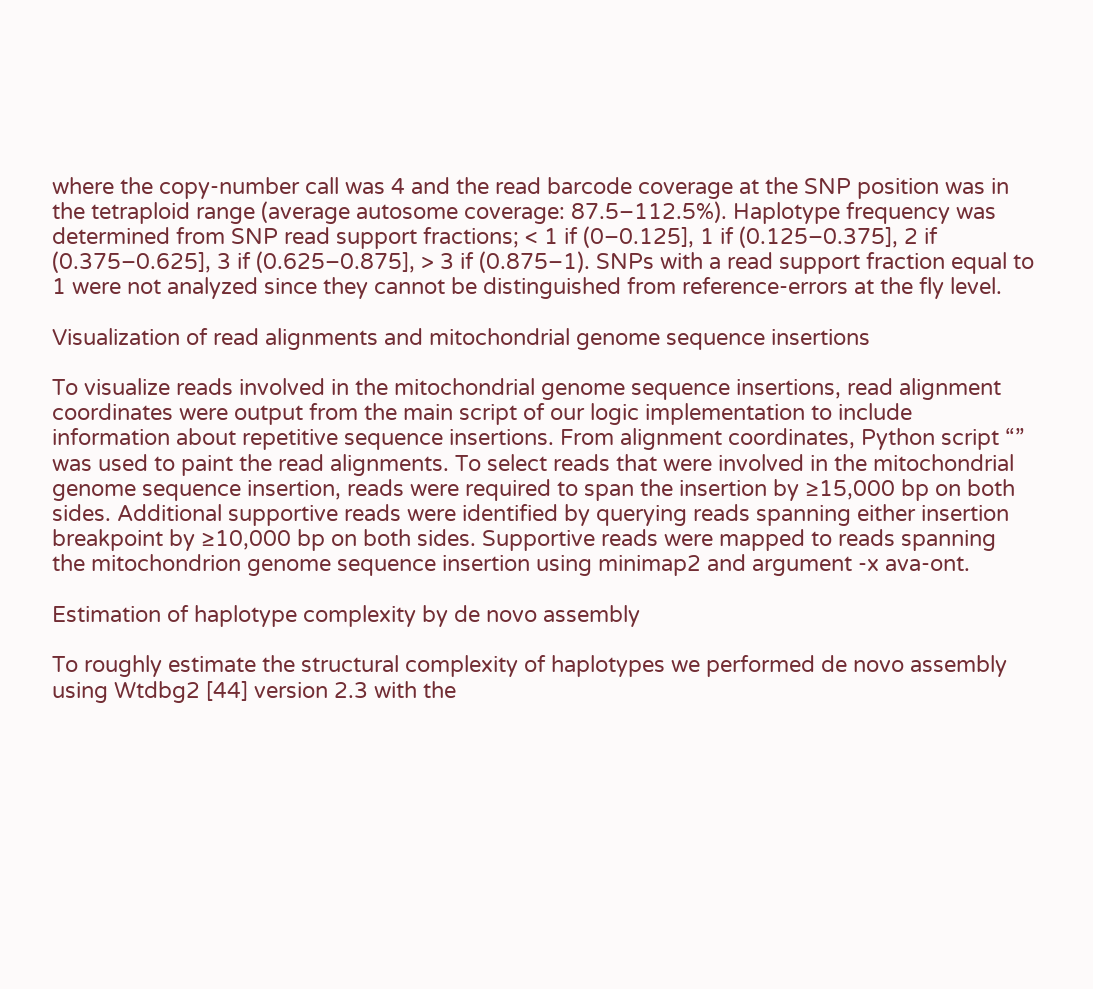where the copy-number call was 4 and the read barcode coverage at the SNP position was in the tetraploid range (average autosome coverage: 87.5–112.5%). Haplotype frequency was determined from SNP read support fractions; < 1 if (0–0.125], 1 if (0.125–0.375], 2 if (0.375–0.625], 3 if (0.625–0.875], > 3 if (0.875–1). SNPs with a read support fraction equal to 1 were not analyzed since they cannot be distinguished from reference-errors at the fly level.

Visualization of read alignments and mitochondrial genome sequence insertions

To visualize reads involved in the mitochondrial genome sequence insertions, read alignment coordinates were output from the main script of our logic implementation to include information about repetitive sequence insertions. From alignment coordinates, Python script “” was used to paint the read alignments. To select reads that were involved in the mitochondrial genome sequence insertion, reads were required to span the insertion by ≥15,000 bp on both sides. Additional supportive reads were identified by querying reads spanning either insertion breakpoint by ≥10,000 bp on both sides. Supportive reads were mapped to reads spanning the mitochondrion genome sequence insertion using minimap2 and argument -x ava-ont.

Estimation of haplotype complexity by de novo assembly

To roughly estimate the structural complexity of haplotypes we performed de novo assembly using Wtdbg2 [44] version 2.3 with the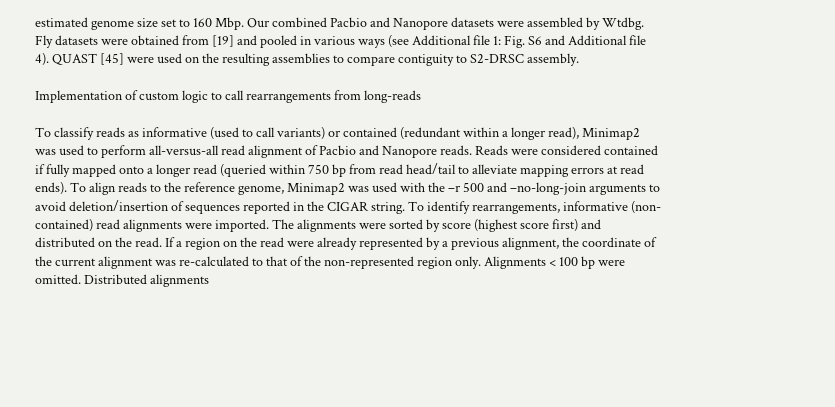estimated genome size set to 160 Mbp. Our combined Pacbio and Nanopore datasets were assembled by Wtdbg. Fly datasets were obtained from [19] and pooled in various ways (see Additional file 1: Fig. S6 and Additional file 4). QUAST [45] were used on the resulting assemblies to compare contiguity to S2-DRSC assembly.

Implementation of custom logic to call rearrangements from long-reads

To classify reads as informative (used to call variants) or contained (redundant within a longer read), Minimap2 was used to perform all-versus-all read alignment of Pacbio and Nanopore reads. Reads were considered contained if fully mapped onto a longer read (queried within 750 bp from read head/tail to alleviate mapping errors at read ends). To align reads to the reference genome, Minimap2 was used with the –r 500 and –no-long-join arguments to avoid deletion/insertion of sequences reported in the CIGAR string. To identify rearrangements, informative (non-contained) read alignments were imported. The alignments were sorted by score (highest score first) and distributed on the read. If a region on the read were already represented by a previous alignment, the coordinate of the current alignment was re-calculated to that of the non-represented region only. Alignments < 100 bp were omitted. Distributed alignments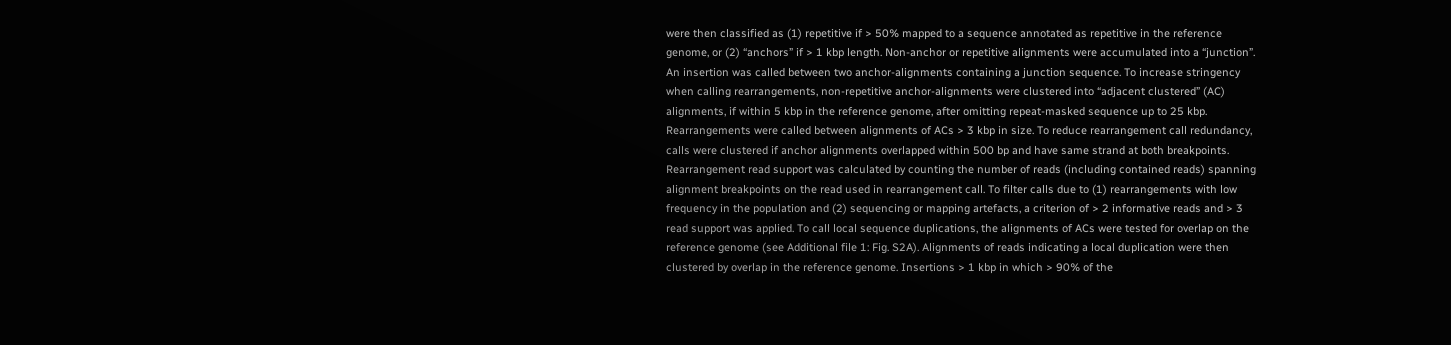were then classified as (1) repetitive if > 50% mapped to a sequence annotated as repetitive in the reference genome, or (2) “anchors” if > 1 kbp length. Non-anchor or repetitive alignments were accumulated into a “junction”. An insertion was called between two anchor-alignments containing a junction sequence. To increase stringency when calling rearrangements, non-repetitive anchor-alignments were clustered into “adjacent clustered” (AC) alignments, if within 5 kbp in the reference genome, after omitting repeat-masked sequence up to 25 kbp. Rearrangements were called between alignments of ACs > 3 kbp in size. To reduce rearrangement call redundancy, calls were clustered if anchor alignments overlapped within 500 bp and have same strand at both breakpoints. Rearrangement read support was calculated by counting the number of reads (including contained reads) spanning alignment breakpoints on the read used in rearrangement call. To filter calls due to (1) rearrangements with low frequency in the population and (2) sequencing or mapping artefacts, a criterion of > 2 informative reads and > 3 read support was applied. To call local sequence duplications, the alignments of ACs were tested for overlap on the reference genome (see Additional file 1: Fig. S2A). Alignments of reads indicating a local duplication were then clustered by overlap in the reference genome. Insertions > 1 kbp in which > 90% of the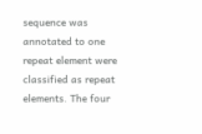sequence was annotated to one repeat element were classified as repeat elements. The four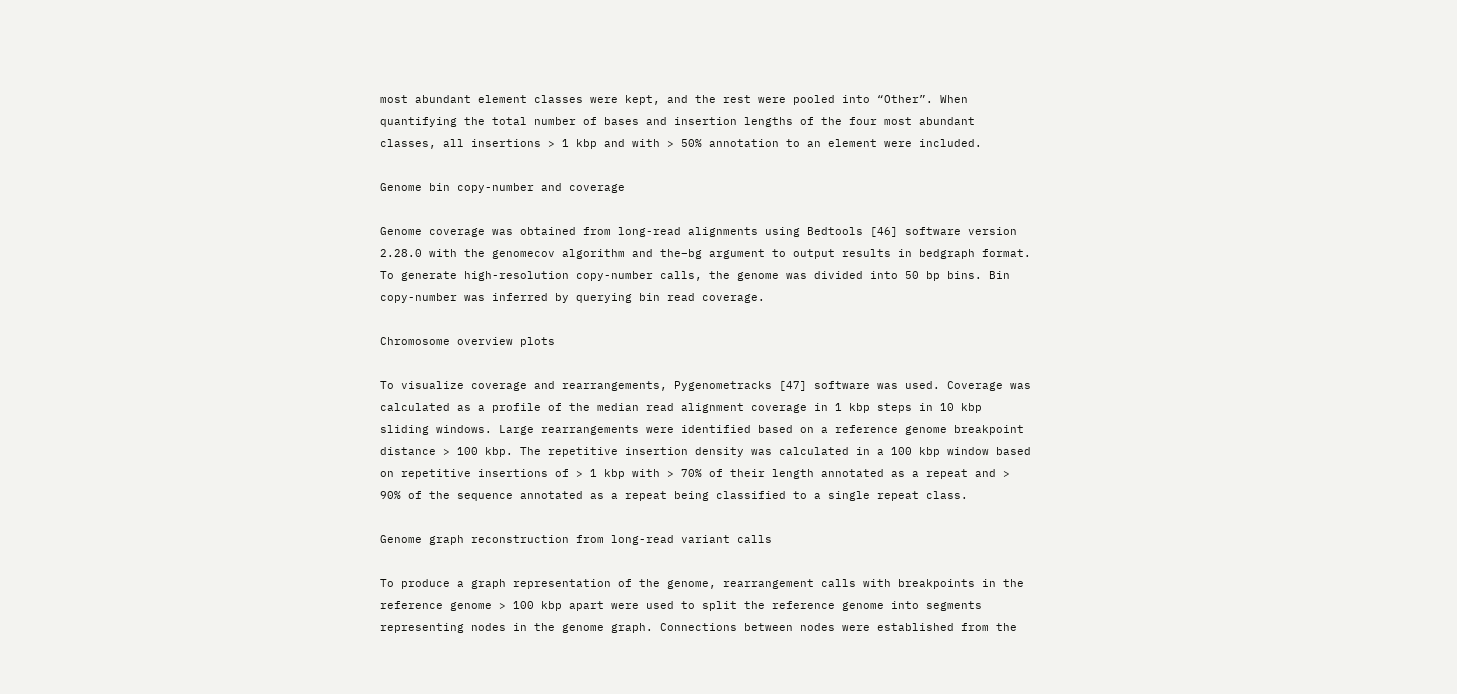most abundant element classes were kept, and the rest were pooled into “Other”. When quantifying the total number of bases and insertion lengths of the four most abundant classes, all insertions > 1 kbp and with > 50% annotation to an element were included.

Genome bin copy-number and coverage

Genome coverage was obtained from long-read alignments using Bedtools [46] software version 2.28.0 with the genomecov algorithm and the–bg argument to output results in bedgraph format. To generate high-resolution copy-number calls, the genome was divided into 50 bp bins. Bin copy-number was inferred by querying bin read coverage.

Chromosome overview plots

To visualize coverage and rearrangements, Pygenometracks [47] software was used. Coverage was calculated as a profile of the median read alignment coverage in 1 kbp steps in 10 kbp sliding windows. Large rearrangements were identified based on a reference genome breakpoint distance > 100 kbp. The repetitive insertion density was calculated in a 100 kbp window based on repetitive insertions of > 1 kbp with > 70% of their length annotated as a repeat and > 90% of the sequence annotated as a repeat being classified to a single repeat class.

Genome graph reconstruction from long-read variant calls

To produce a graph representation of the genome, rearrangement calls with breakpoints in the reference genome > 100 kbp apart were used to split the reference genome into segments representing nodes in the genome graph. Connections between nodes were established from the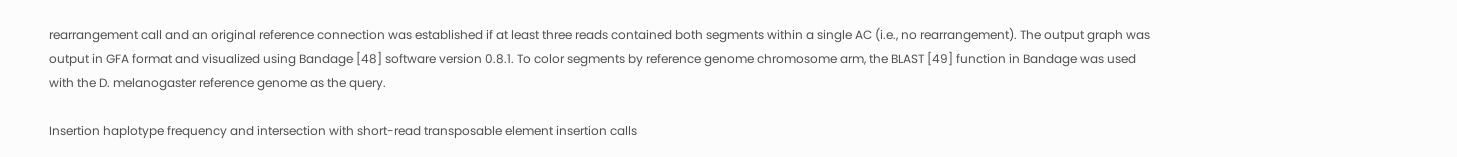rearrangement call and an original reference connection was established if at least three reads contained both segments within a single AC (i.e., no rearrangement). The output graph was output in GFA format and visualized using Bandage [48] software version 0.8.1. To color segments by reference genome chromosome arm, the BLAST [49] function in Bandage was used with the D. melanogaster reference genome as the query.

Insertion haplotype frequency and intersection with short-read transposable element insertion calls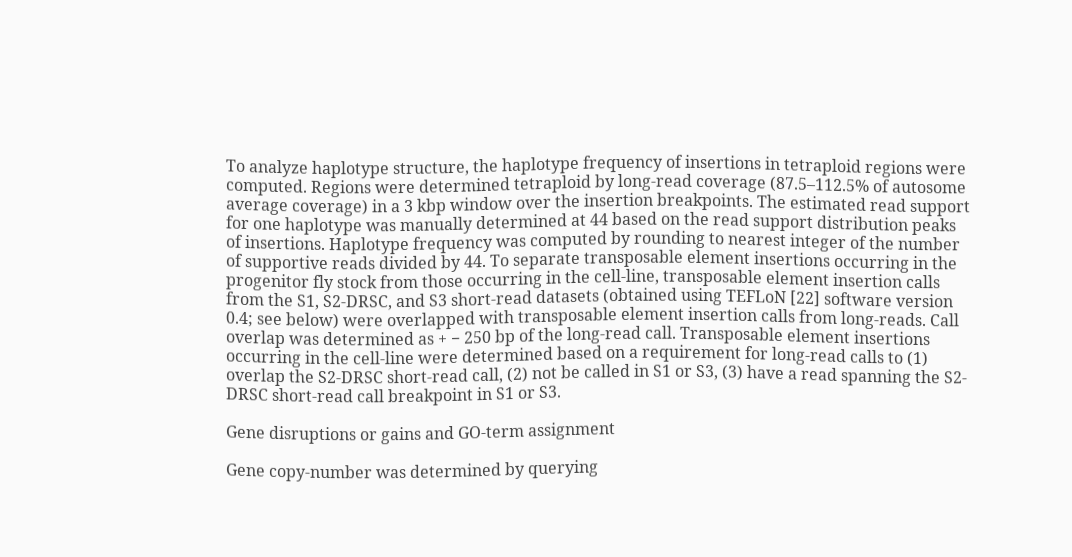To analyze haplotype structure, the haplotype frequency of insertions in tetraploid regions were computed. Regions were determined tetraploid by long-read coverage (87.5–112.5% of autosome average coverage) in a 3 kbp window over the insertion breakpoints. The estimated read support for one haplotype was manually determined at 44 based on the read support distribution peaks of insertions. Haplotype frequency was computed by rounding to nearest integer of the number of supportive reads divided by 44. To separate transposable element insertions occurring in the progenitor fly stock from those occurring in the cell-line, transposable element insertion calls from the S1, S2-DRSC, and S3 short-read datasets (obtained using TEFLoN [22] software version 0.4; see below) were overlapped with transposable element insertion calls from long-reads. Call overlap was determined as + − 250 bp of the long-read call. Transposable element insertions occurring in the cell-line were determined based on a requirement for long-read calls to (1) overlap the S2-DRSC short-read call, (2) not be called in S1 or S3, (3) have a read spanning the S2-DRSC short-read call breakpoint in S1 or S3.

Gene disruptions or gains and GO-term assignment

Gene copy-number was determined by querying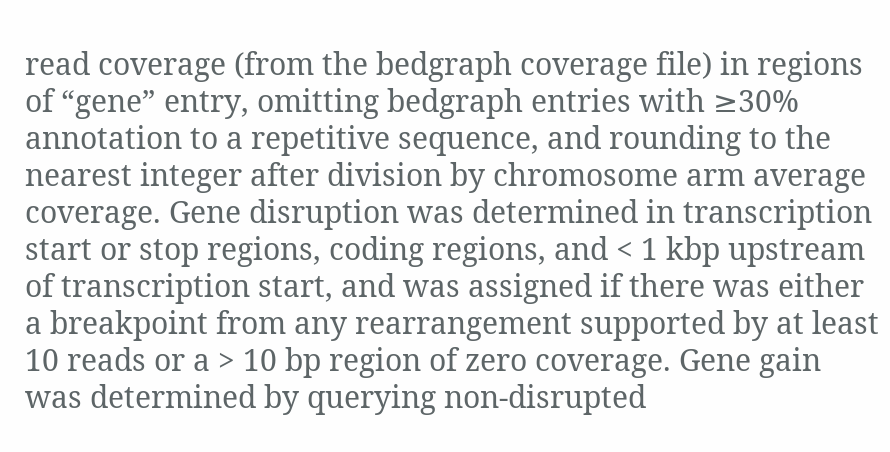read coverage (from the bedgraph coverage file) in regions of “gene” entry, omitting bedgraph entries with ≥30% annotation to a repetitive sequence, and rounding to the nearest integer after division by chromosome arm average coverage. Gene disruption was determined in transcription start or stop regions, coding regions, and < 1 kbp upstream of transcription start, and was assigned if there was either a breakpoint from any rearrangement supported by at least 10 reads or a > 10 bp region of zero coverage. Gene gain was determined by querying non-disrupted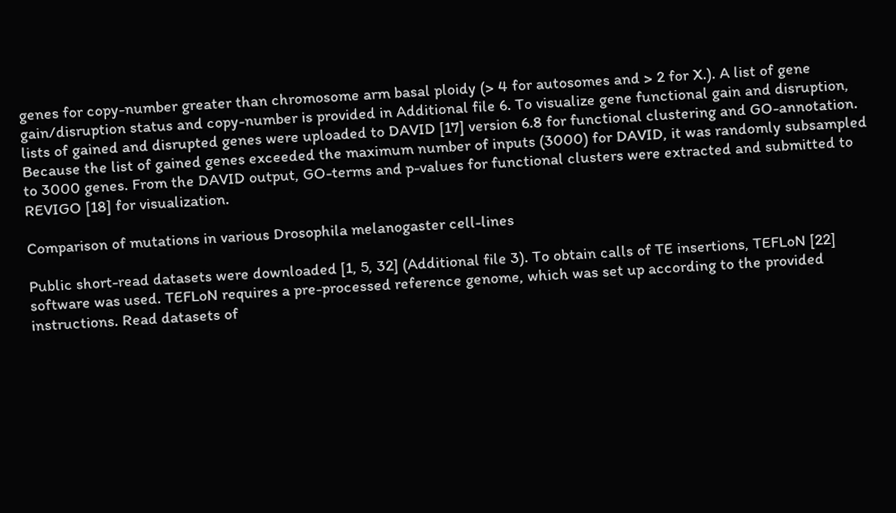genes for copy-number greater than chromosome arm basal ploidy (> 4 for autosomes and > 2 for X.). A list of gene gain/disruption status and copy-number is provided in Additional file 6. To visualize gene functional gain and disruption, lists of gained and disrupted genes were uploaded to DAVID [17] version 6.8 for functional clustering and GO-annotation. Because the list of gained genes exceeded the maximum number of inputs (3000) for DAVID, it was randomly subsampled to 3000 genes. From the DAVID output, GO-terms and p-values for functional clusters were extracted and submitted to REVIGO [18] for visualization.

Comparison of mutations in various Drosophila melanogaster cell-lines

Public short-read datasets were downloaded [1, 5, 32] (Additional file 3). To obtain calls of TE insertions, TEFLoN [22] software was used. TEFLoN requires a pre-processed reference genome, which was set up according to the provided instructions. Read datasets of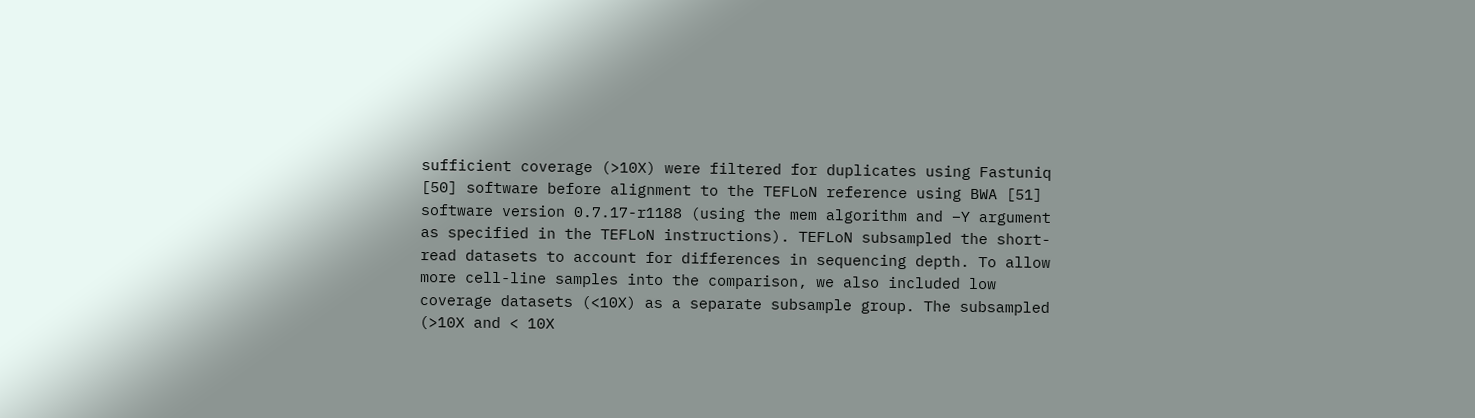sufficient coverage (>10X) were filtered for duplicates using Fastuniq [50] software before alignment to the TEFLoN reference using BWA [51] software version 0.7.17-r1188 (using the mem algorithm and –Y argument as specified in the TEFLoN instructions). TEFLoN subsampled the short-read datasets to account for differences in sequencing depth. To allow more cell-line samples into the comparison, we also included low coverage datasets (<10X) as a separate subsample group. The subsampled (>10X and < 10X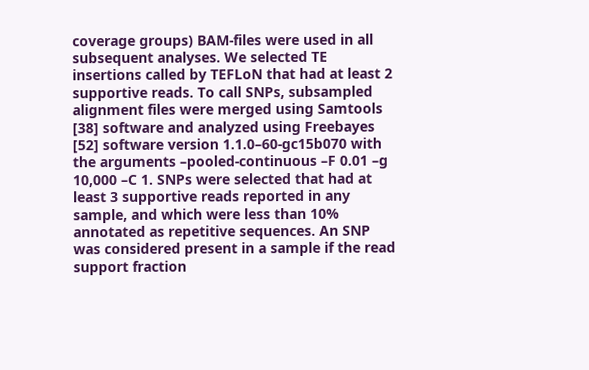coverage groups) BAM-files were used in all subsequent analyses. We selected TE insertions called by TEFLoN that had at least 2 supportive reads. To call SNPs, subsampled alignment files were merged using Samtools [38] software and analyzed using Freebayes [52] software version 1.1.0–60-gc15b070 with the arguments –pooled-continuous –F 0.01 –g 10,000 –C 1. SNPs were selected that had at least 3 supportive reads reported in any sample, and which were less than 10% annotated as repetitive sequences. An SNP was considered present in a sample if the read support fraction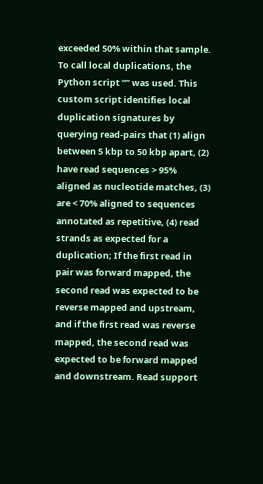exceeded 50% within that sample. To call local duplications, the Python script “” was used. This custom script identifies local duplication signatures by querying read-pairs that (1) align between 5 kbp to 50 kbp apart, (2) have read sequences > 95% aligned as nucleotide matches, (3) are < 70% aligned to sequences annotated as repetitive, (4) read strands as expected for a duplication; If the first read in pair was forward mapped, the second read was expected to be reverse mapped and upstream, and if the first read was reverse mapped, the second read was expected to be forward mapped and downstream. Read support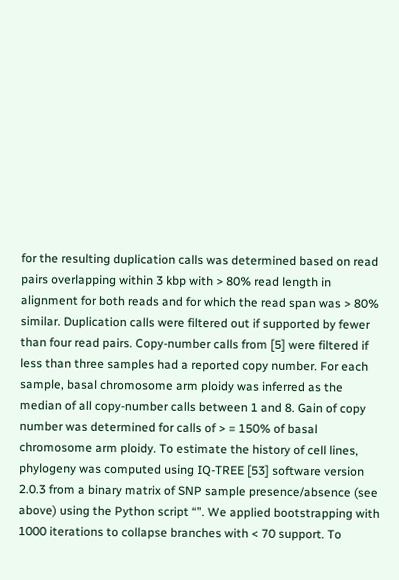for the resulting duplication calls was determined based on read pairs overlapping within 3 kbp with > 80% read length in alignment for both reads and for which the read span was > 80% similar. Duplication calls were filtered out if supported by fewer than four read pairs. Copy-number calls from [5] were filtered if less than three samples had a reported copy number. For each sample, basal chromosome arm ploidy was inferred as the median of all copy-number calls between 1 and 8. Gain of copy number was determined for calls of > = 150% of basal chromosome arm ploidy. To estimate the history of cell lines, phylogeny was computed using IQ-TREE [53] software version 2.0.3 from a binary matrix of SNP sample presence/absence (see above) using the Python script “”. We applied bootstrapping with 1000 iterations to collapse branches with < 70 support. To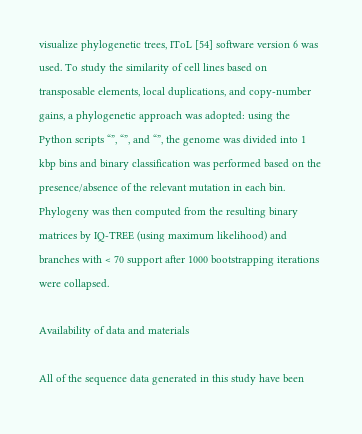visualize phylogenetic trees, IToL [54] software version 6 was used. To study the similarity of cell lines based on transposable elements, local duplications, and copy-number gains, a phylogenetic approach was adopted: using the Python scripts “”, “”, and “”, the genome was divided into 1 kbp bins and binary classification was performed based on the presence/absence of the relevant mutation in each bin. Phylogeny was then computed from the resulting binary matrices by IQ-TREE (using maximum likelihood) and branches with < 70 support after 1000 bootstrapping iterations were collapsed.

Availability of data and materials

All of the sequence data generated in this study have been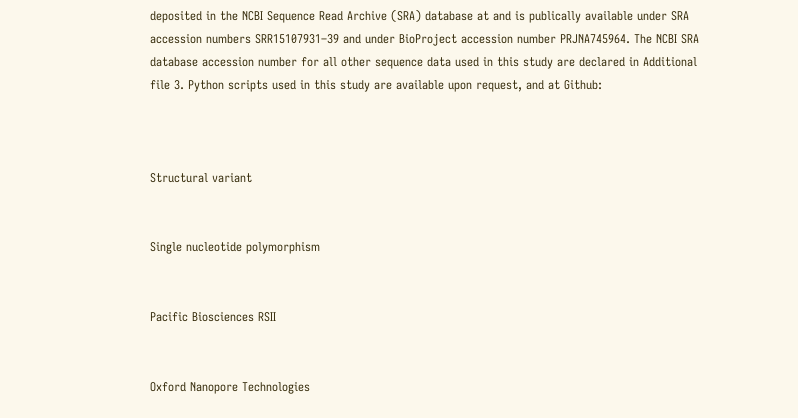deposited in the NCBI Sequence Read Archive (SRA) database at and is publically available under SRA accession numbers SRR15107931–39 and under BioProject accession number PRJNA745964. The NCBI SRA database accession number for all other sequence data used in this study are declared in Additional file 3. Python scripts used in this study are available upon request, and at Github:



Structural variant


Single nucleotide polymorphism


Pacific Biosciences RSII


Oxford Nanopore Technologies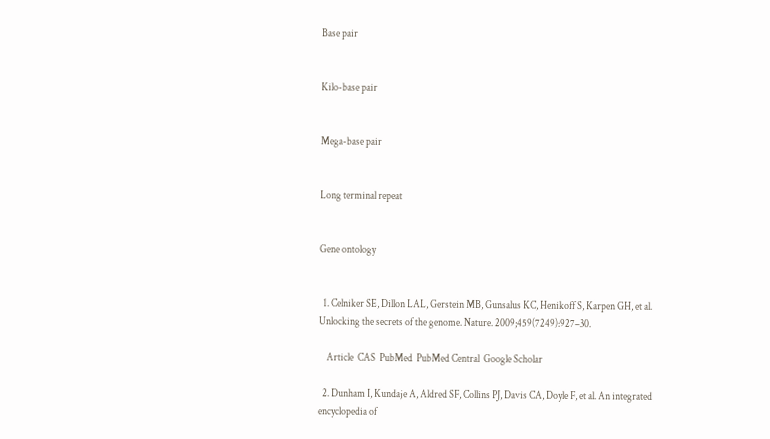Base pair


Kilo-base pair


Mega-base pair


Long terminal repeat


Gene ontology


  1. Celniker SE, Dillon LAL, Gerstein MB, Gunsalus KC, Henikoff S, Karpen GH, et al. Unlocking the secrets of the genome. Nature. 2009;459(7249):927–30.

    Article  CAS  PubMed  PubMed Central  Google Scholar

  2. Dunham I, Kundaje A, Aldred SF, Collins PJ, Davis CA, Doyle F, et al. An integrated encyclopedia of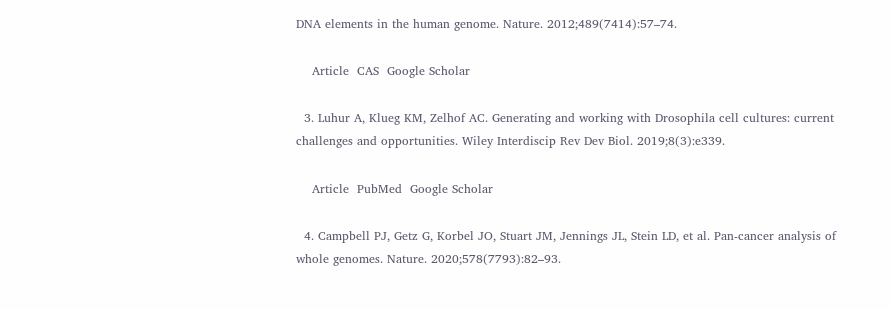DNA elements in the human genome. Nature. 2012;489(7414):57–74.

    Article  CAS  Google Scholar

  3. Luhur A, Klueg KM, Zelhof AC. Generating and working with Drosophila cell cultures: current challenges and opportunities. Wiley Interdiscip Rev Dev Biol. 2019;8(3):e339.

    Article  PubMed  Google Scholar

  4. Campbell PJ, Getz G, Korbel JO, Stuart JM, Jennings JL, Stein LD, et al. Pan-cancer analysis of whole genomes. Nature. 2020;578(7793):82–93.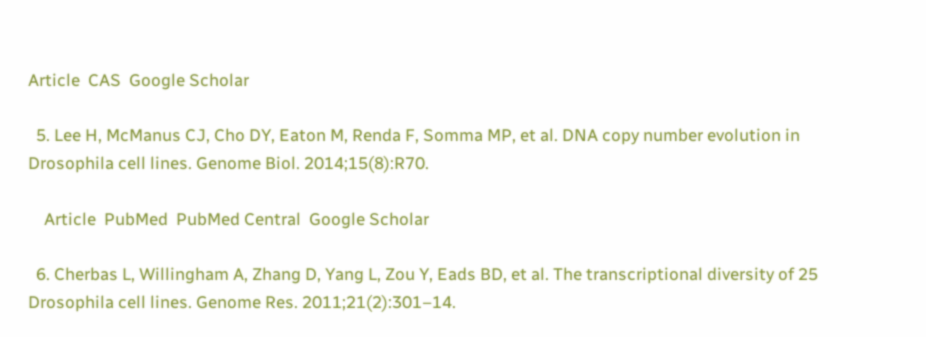Article  CAS  Google Scholar

  5. Lee H, McManus CJ, Cho DY, Eaton M, Renda F, Somma MP, et al. DNA copy number evolution in Drosophila cell lines. Genome Biol. 2014;15(8):R70.

    Article  PubMed  PubMed Central  Google Scholar

  6. Cherbas L, Willingham A, Zhang D, Yang L, Zou Y, Eads BD, et al. The transcriptional diversity of 25 Drosophila cell lines. Genome Res. 2011;21(2):301–14.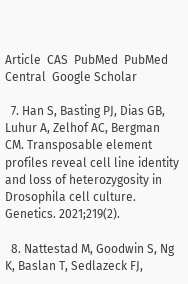Article  CAS  PubMed  PubMed Central  Google Scholar

  7. Han S, Basting PJ, Dias GB, Luhur A, Zelhof AC, Bergman CM. Transposable element profiles reveal cell line identity and loss of heterozygosity in Drosophila cell culture. Genetics. 2021;219(2).

  8. Nattestad M, Goodwin S, Ng K, Baslan T, Sedlazeck FJ,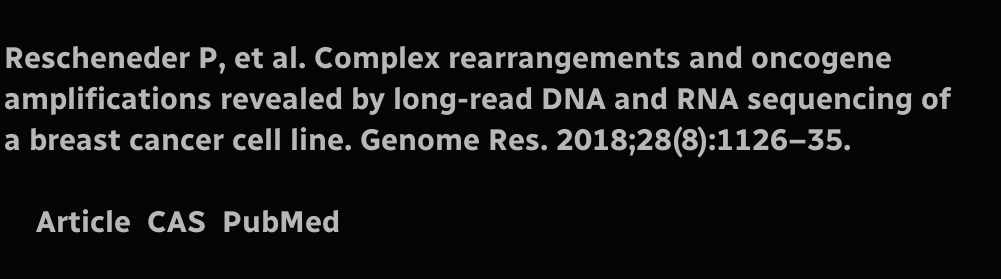Rescheneder P, et al. Complex rearrangements and oncogene amplifications revealed by long-read DNA and RNA sequencing of a breast cancer cell line. Genome Res. 2018;28(8):1126–35.

    Article  CAS  PubMed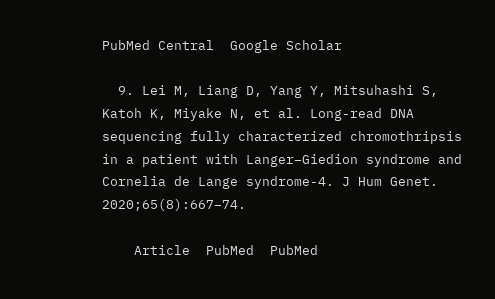PubMed Central  Google Scholar

  9. Lei M, Liang D, Yang Y, Mitsuhashi S, Katoh K, Miyake N, et al. Long-read DNA sequencing fully characterized chromothripsis in a patient with Langer–Giedion syndrome and Cornelia de Lange syndrome-4. J Hum Genet. 2020;65(8):667–74.

    Article  PubMed  PubMed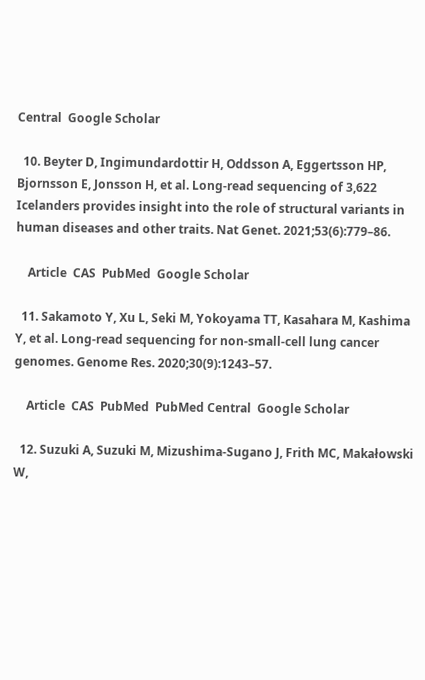Central  Google Scholar

  10. Beyter D, Ingimundardottir H, Oddsson A, Eggertsson HP, Bjornsson E, Jonsson H, et al. Long-read sequencing of 3,622 Icelanders provides insight into the role of structural variants in human diseases and other traits. Nat Genet. 2021;53(6):779–86.

    Article  CAS  PubMed  Google Scholar

  11. Sakamoto Y, Xu L, Seki M, Yokoyama TT, Kasahara M, Kashima Y, et al. Long-read sequencing for non-small-cell lung cancer genomes. Genome Res. 2020;30(9):1243–57.

    Article  CAS  PubMed  PubMed Central  Google Scholar

  12. Suzuki A, Suzuki M, Mizushima-Sugano J, Frith MC, Makałowski W,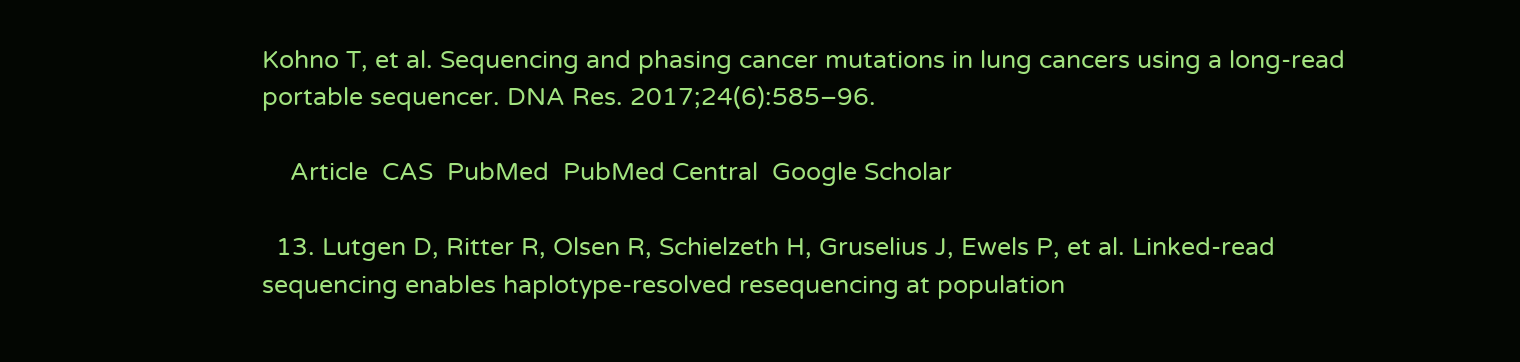Kohno T, et al. Sequencing and phasing cancer mutations in lung cancers using a long-read portable sequencer. DNA Res. 2017;24(6):585–96.

    Article  CAS  PubMed  PubMed Central  Google Scholar

  13. Lutgen D, Ritter R, Olsen R, Schielzeth H, Gruselius J, Ewels P, et al. Linked-read sequencing enables haplotype-resolved resequencing at population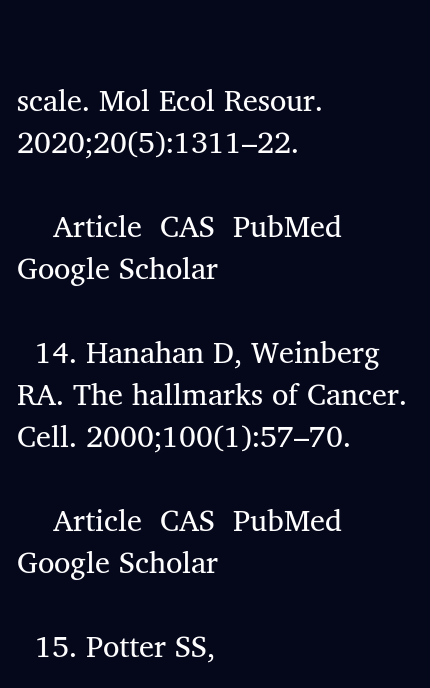scale. Mol Ecol Resour. 2020;20(5):1311–22.

    Article  CAS  PubMed  Google Scholar

  14. Hanahan D, Weinberg RA. The hallmarks of Cancer. Cell. 2000;100(1):57–70.

    Article  CAS  PubMed  Google Scholar

  15. Potter SS,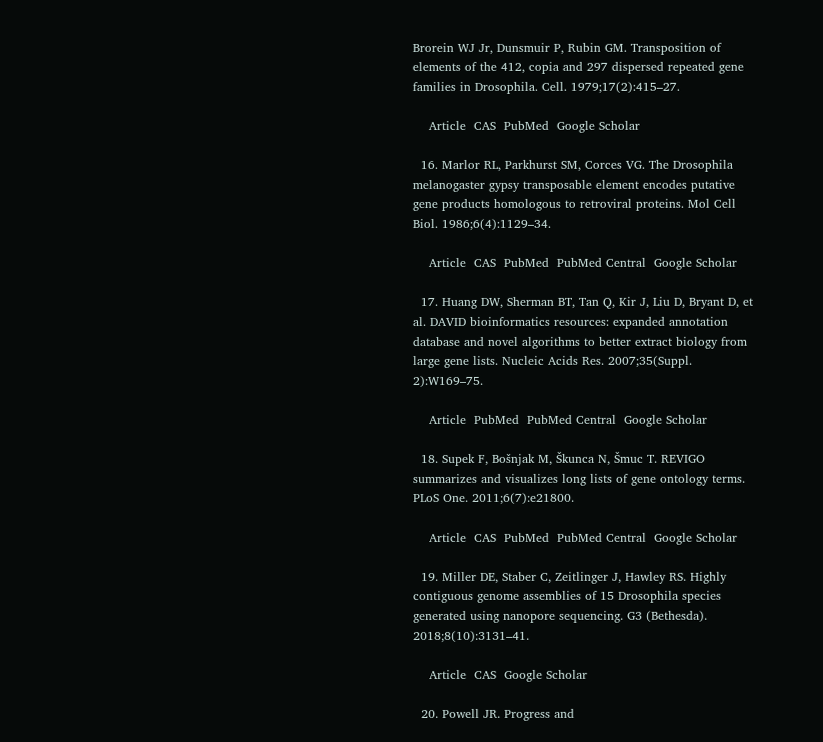Brorein WJ Jr, Dunsmuir P, Rubin GM. Transposition of elements of the 412, copia and 297 dispersed repeated gene families in Drosophila. Cell. 1979;17(2):415–27.

    Article  CAS  PubMed  Google Scholar

  16. Marlor RL, Parkhurst SM, Corces VG. The Drosophila melanogaster gypsy transposable element encodes putative gene products homologous to retroviral proteins. Mol Cell Biol. 1986;6(4):1129–34.

    Article  CAS  PubMed  PubMed Central  Google Scholar

  17. Huang DW, Sherman BT, Tan Q, Kir J, Liu D, Bryant D, et al. DAVID bioinformatics resources: expanded annotation database and novel algorithms to better extract biology from large gene lists. Nucleic Acids Res. 2007;35(Suppl. 2):W169–75.

    Article  PubMed  PubMed Central  Google Scholar

  18. Supek F, Bošnjak M, Škunca N, Šmuc T. REVIGO summarizes and visualizes long lists of gene ontology terms. PLoS One. 2011;6(7):e21800.

    Article  CAS  PubMed  PubMed Central  Google Scholar

  19. Miller DE, Staber C, Zeitlinger J, Hawley RS. Highly contiguous genome assemblies of 15 Drosophila species generated using nanopore sequencing. G3 (Bethesda). 2018;8(10):3131–41.

    Article  CAS  Google Scholar

  20. Powell JR. Progress and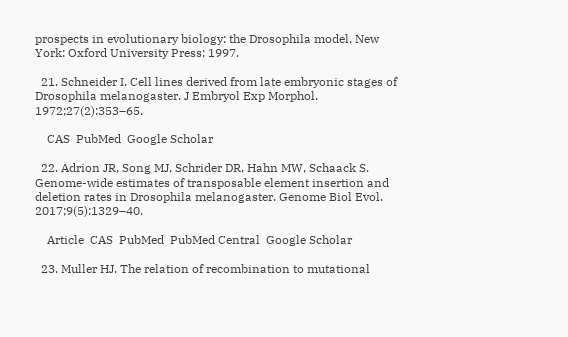prospects in evolutionary biology: the Drosophila model. New York: Oxford University Press; 1997.

  21. Schneider I. Cell lines derived from late embryonic stages of Drosophila melanogaster. J Embryol Exp Morphol. 1972;27(2):353–65.

    CAS  PubMed  Google Scholar

  22. Adrion JR, Song MJ, Schrider DR, Hahn MW, Schaack S. Genome-wide estimates of transposable element insertion and deletion rates in Drosophila melanogaster. Genome Biol Evol. 2017;9(5):1329–40.

    Article  CAS  PubMed  PubMed Central  Google Scholar

  23. Muller HJ. The relation of recombination to mutational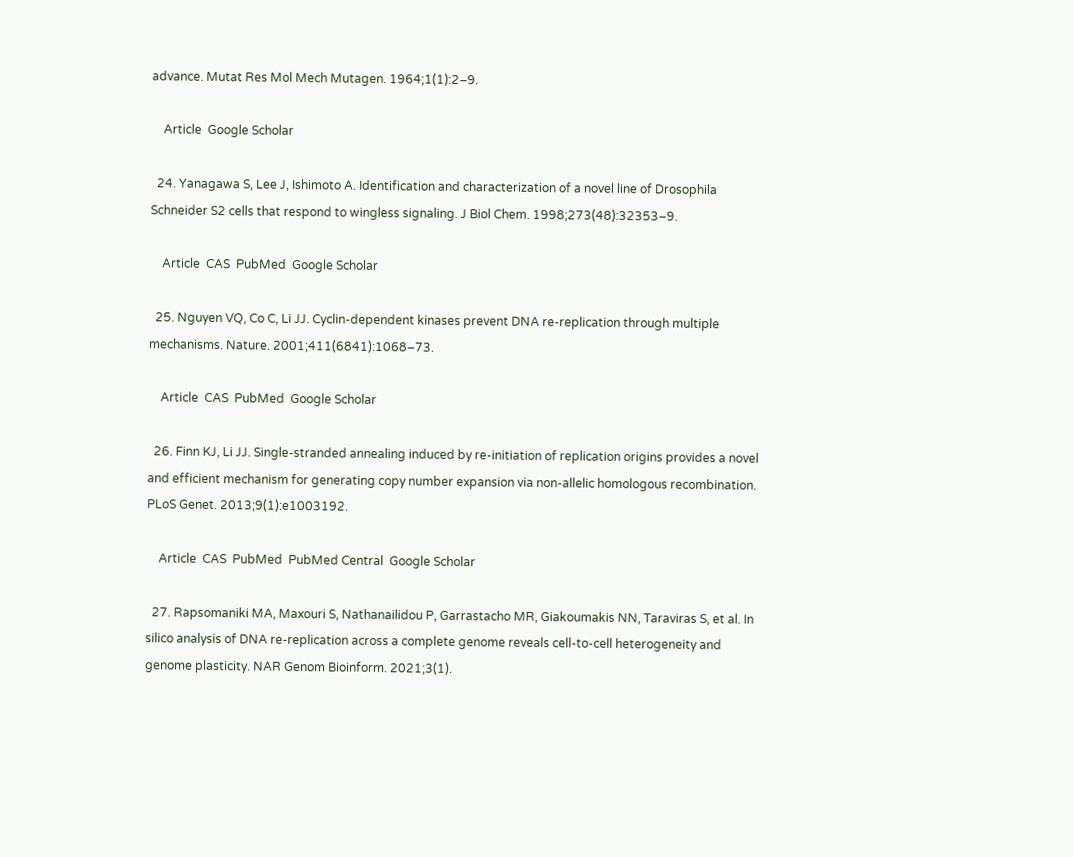advance. Mutat Res Mol Mech Mutagen. 1964;1(1):2–9.

    Article  Google Scholar

  24. Yanagawa S, Lee J, Ishimoto A. Identification and characterization of a novel line of Drosophila Schneider S2 cells that respond to wingless signaling. J Biol Chem. 1998;273(48):32353–9.

    Article  CAS  PubMed  Google Scholar

  25. Nguyen VQ, Co C, Li JJ. Cyclin-dependent kinases prevent DNA re-replication through multiple mechanisms. Nature. 2001;411(6841):1068–73.

    Article  CAS  PubMed  Google Scholar

  26. Finn KJ, Li JJ. Single-stranded annealing induced by re-initiation of replication origins provides a novel and efficient mechanism for generating copy number expansion via non-allelic homologous recombination. PLoS Genet. 2013;9(1):e1003192.

    Article  CAS  PubMed  PubMed Central  Google Scholar

  27. Rapsomaniki MA, Maxouri S, Nathanailidou P, Garrastacho MR, Giakoumakis NN, Taraviras S, et al. In silico analysis of DNA re-replication across a complete genome reveals cell-to-cell heterogeneity and genome plasticity. NAR Genom Bioinform. 2021;3(1).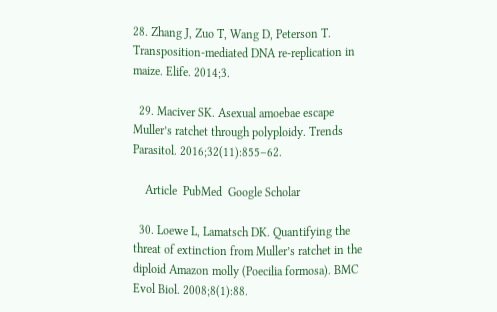28. Zhang J, Zuo T, Wang D, Peterson T. Transposition-mediated DNA re-replication in maize. Elife. 2014;3.

  29. Maciver SK. Asexual amoebae escape Muller’s ratchet through polyploidy. Trends Parasitol. 2016;32(11):855–62.

    Article  PubMed  Google Scholar

  30. Loewe L, Lamatsch DK. Quantifying the threat of extinction from Muller’s ratchet in the diploid Amazon molly (Poecilia formosa). BMC Evol Biol. 2008;8(1):88.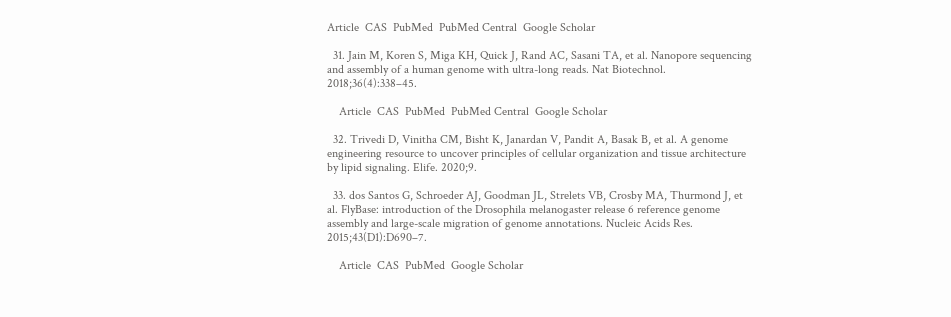Article  CAS  PubMed  PubMed Central  Google Scholar

  31. Jain M, Koren S, Miga KH, Quick J, Rand AC, Sasani TA, et al. Nanopore sequencing and assembly of a human genome with ultra-long reads. Nat Biotechnol. 2018;36(4):338–45.

    Article  CAS  PubMed  PubMed Central  Google Scholar

  32. Trivedi D, Vinitha CM, Bisht K, Janardan V, Pandit A, Basak B, et al. A genome engineering resource to uncover principles of cellular organization and tissue architecture by lipid signaling. Elife. 2020;9.

  33. dos Santos G, Schroeder AJ, Goodman JL, Strelets VB, Crosby MA, Thurmond J, et al. FlyBase: introduction of the Drosophila melanogaster release 6 reference genome assembly and large-scale migration of genome annotations. Nucleic Acids Res. 2015;43(D1):D690–7.

    Article  CAS  PubMed  Google Scholar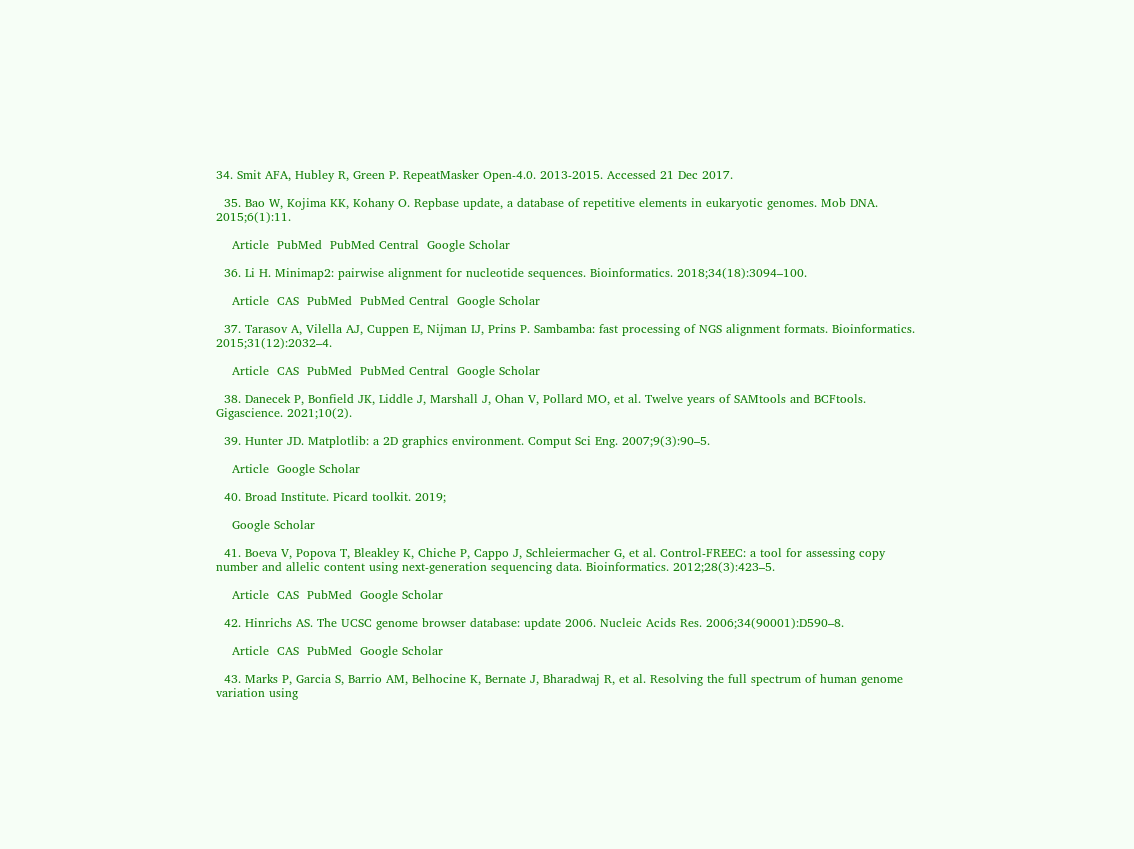34. Smit AFA, Hubley R, Green P. RepeatMasker Open-4.0. 2013-2015. Accessed 21 Dec 2017.

  35. Bao W, Kojima KK, Kohany O. Repbase update, a database of repetitive elements in eukaryotic genomes. Mob DNA. 2015;6(1):11.

    Article  PubMed  PubMed Central  Google Scholar

  36. Li H. Minimap2: pairwise alignment for nucleotide sequences. Bioinformatics. 2018;34(18):3094–100.

    Article  CAS  PubMed  PubMed Central  Google Scholar

  37. Tarasov A, Vilella AJ, Cuppen E, Nijman IJ, Prins P. Sambamba: fast processing of NGS alignment formats. Bioinformatics. 2015;31(12):2032–4.

    Article  CAS  PubMed  PubMed Central  Google Scholar

  38. Danecek P, Bonfield JK, Liddle J, Marshall J, Ohan V, Pollard MO, et al. Twelve years of SAMtools and BCFtools. Gigascience. 2021;10(2).

  39. Hunter JD. Matplotlib: a 2D graphics environment. Comput Sci Eng. 2007;9(3):90–5.

    Article  Google Scholar

  40. Broad Institute. Picard toolkit. 2019;

    Google Scholar

  41. Boeva V, Popova T, Bleakley K, Chiche P, Cappo J, Schleiermacher G, et al. Control-FREEC: a tool for assessing copy number and allelic content using next-generation sequencing data. Bioinformatics. 2012;28(3):423–5.

    Article  CAS  PubMed  Google Scholar

  42. Hinrichs AS. The UCSC genome browser database: update 2006. Nucleic Acids Res. 2006;34(90001):D590–8.

    Article  CAS  PubMed  Google Scholar

  43. Marks P, Garcia S, Barrio AM, Belhocine K, Bernate J, Bharadwaj R, et al. Resolving the full spectrum of human genome variation using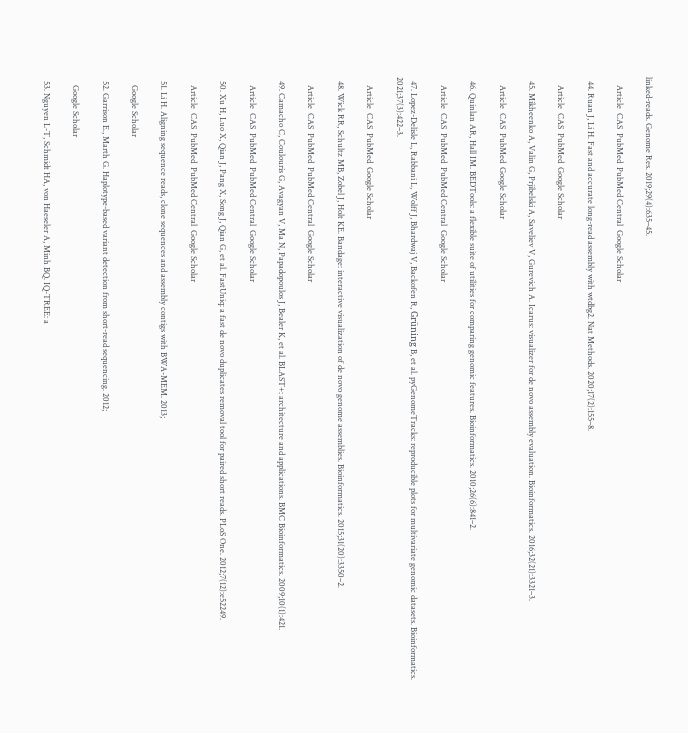linked-reads. Genome Res. 2019;29(4):635–45.

    Article  CAS  PubMed  PubMed Central  Google Scholar

  44. Ruan J, Li H. Fast and accurate long-read assembly with wtdbg2. Nat Methods. 2020;17(2):155–8.

    Article  CAS  PubMed  Google Scholar

  45. Mikheenko A, Valin G, Prjibelski A, Saveliev V, Gurevich A. Icarus: visualizer for de novo assembly evaluation. Bioinformatics. 2016;32(21):3321–3.

    Article  CAS  PubMed  Google Scholar

  46. Quinlan AR, Hall IM. BEDTools: a flexible suite of utilities for comparing genomic features. Bioinformatics. 2010;26(6):841–2.

    Article  CAS  PubMed  PubMed Central  Google Scholar

  47. Lopez-Delisle L, Rabbani L, Wolff J, Bhardwaj V, Backofen R, Grüning B, et al. pyGenomeTracks: reproducible plots for multivariate genomic datasets. Bioinformatics. 2021;37(3):422–3.

    Article  CAS  PubMed  Google Scholar

  48. Wick RR, Schultz MB, Zobel J, Holt KE. Bandage: interactive visualization of de novo genome assemblies. Bioinformatics. 2015;31(20):3350–2.

    Article  CAS  PubMed  PubMed Central  Google Scholar

  49. Camacho C, Coulouris G, Avagyan V, Ma N, Papadopoulos J, Bealer K, et al. BLAST+: architecture and applications. BMC Bioinformatics. 2009;10(1):421.

    Article  CAS  PubMed  PubMed Central  Google Scholar

  50. Xu H, Luo X, Qian J, Pang X, Song J, Qian G, et al. FastUniq: a fast de novo duplicates removal tool for paired short reads. PLoS One. 2012;7(12):e52249.

    Article  CAS  PubMed  PubMed Central  Google Scholar

  51. Li H. Aligning sequence reads, clone sequences and assembly contigs with BWA-MEM. 2013;

    Google Scholar

  52. Garrison E., Marth G. Haplotype-based variant detection from short-read sequencing. 2012;

    Google Scholar

  53. Nguyen L-T, Schmidt HA, von Haeseler A, Minh BQ. IQ-TREE: a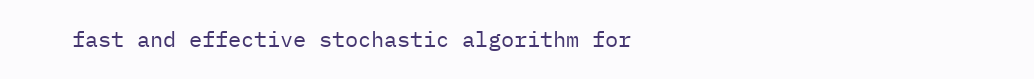fast and effective stochastic algorithm for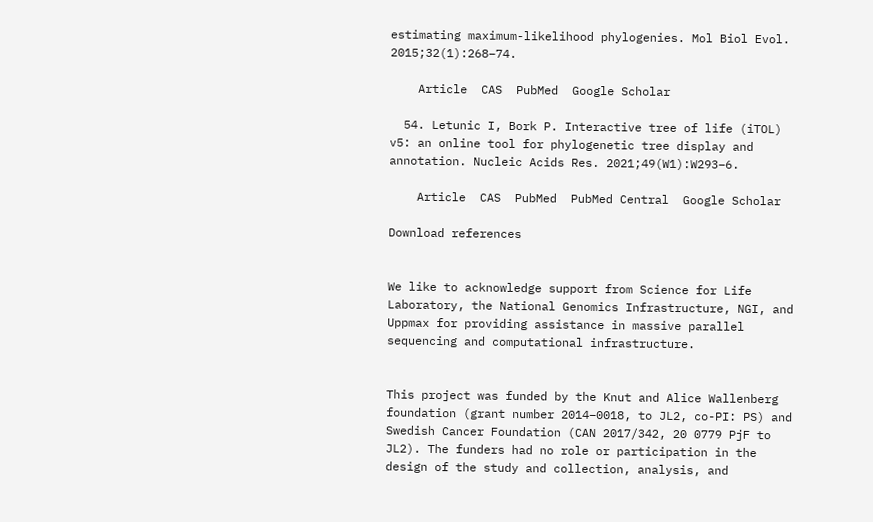estimating maximum-likelihood phylogenies. Mol Biol Evol. 2015;32(1):268–74.

    Article  CAS  PubMed  Google Scholar

  54. Letunic I, Bork P. Interactive tree of life (iTOL) v5: an online tool for phylogenetic tree display and annotation. Nucleic Acids Res. 2021;49(W1):W293–6.

    Article  CAS  PubMed  PubMed Central  Google Scholar

Download references


We like to acknowledge support from Science for Life Laboratory, the National Genomics Infrastructure, NGI, and Uppmax for providing assistance in massive parallel sequencing and computational infrastructure.


This project was funded by the Knut and Alice Wallenberg foundation (grant number 2014–0018, to JL2, co-PI: PS) and Swedish Cancer Foundation (CAN 2017/342, 20 0779 PjF to JL2). The funders had no role or participation in the design of the study and collection, analysis, and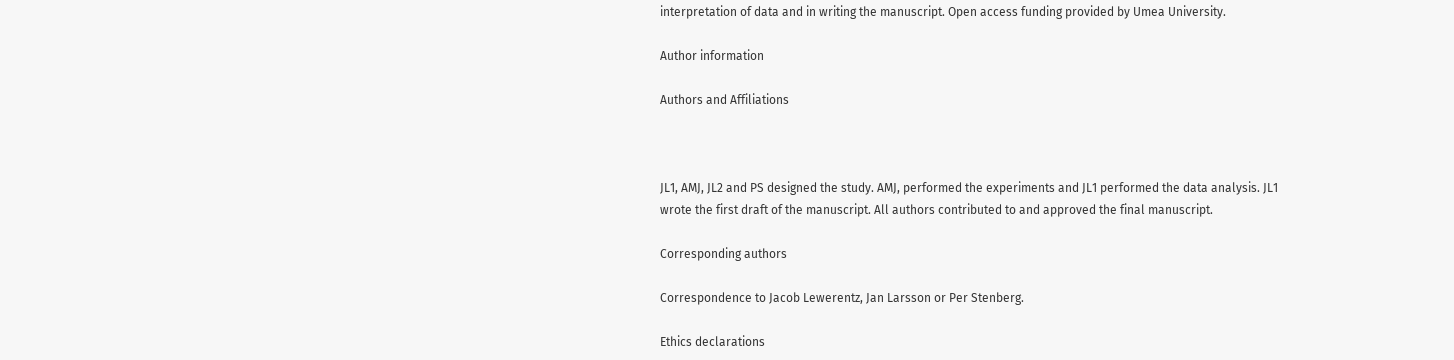interpretation of data and in writing the manuscript. Open access funding provided by Umea University.

Author information

Authors and Affiliations



JL1, AMJ, JL2 and PS designed the study. AMJ, performed the experiments and JL1 performed the data analysis. JL1 wrote the first draft of the manuscript. All authors contributed to and approved the final manuscript.

Corresponding authors

Correspondence to Jacob Lewerentz, Jan Larsson or Per Stenberg.

Ethics declarations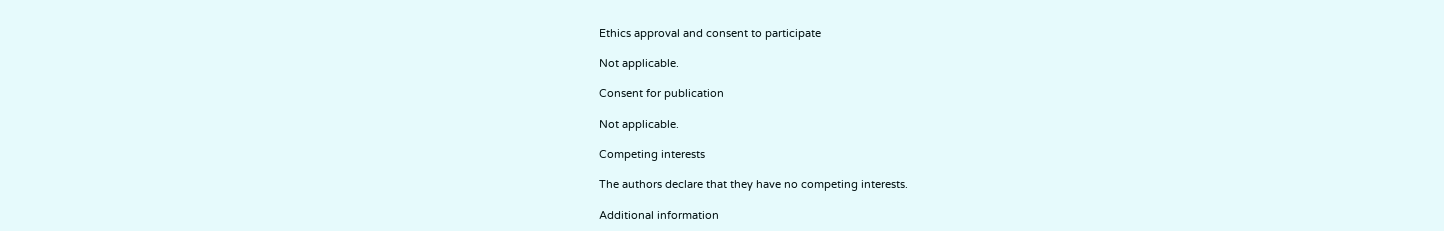Ethics approval and consent to participate

Not applicable.

Consent for publication

Not applicable.

Competing interests

The authors declare that they have no competing interests.

Additional information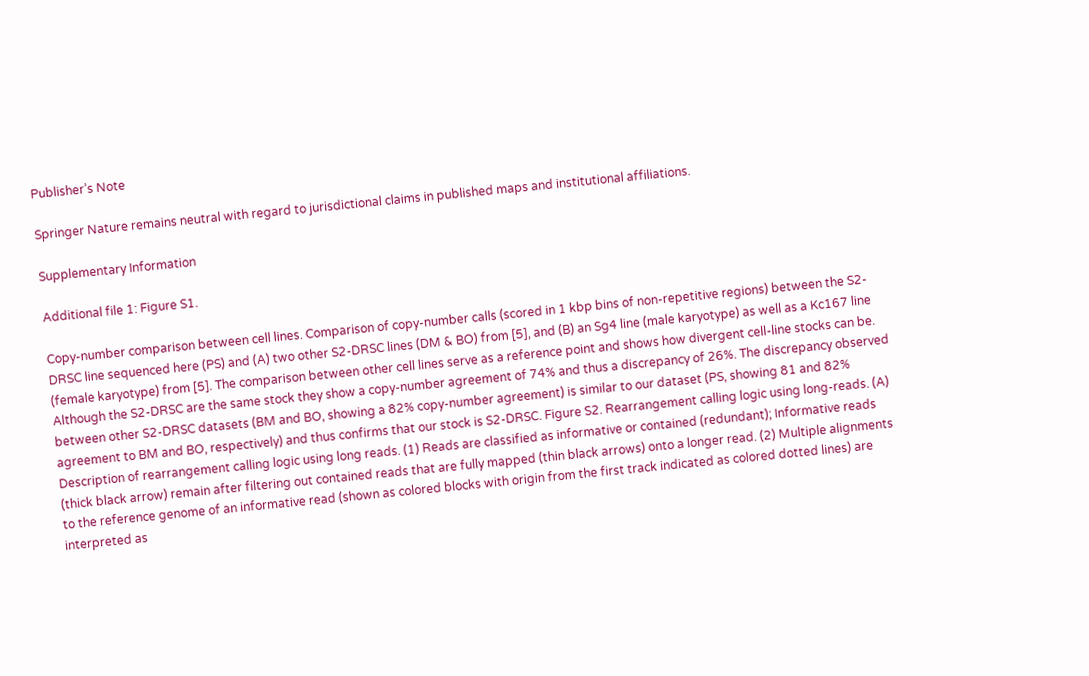Publisher’s Note

Springer Nature remains neutral with regard to jurisdictional claims in published maps and institutional affiliations.

Supplementary Information

Additional file 1: Figure S1.

Copy-number comparison between cell lines. Comparison of copy-number calls (scored in 1 kbp bins of non-repetitive regions) between the S2-DRSC line sequenced here (PS) and (A) two other S2-DRSC lines (DM & BO) from [5], and (B) an Sg4 line (male karyotype) as well as a Kc167 line (female karyotype) from [5]. The comparison between other cell lines serve as a reference point and shows how divergent cell-line stocks can be. Although the S2-DRSC are the same stock they show a copy-number agreement of 74% and thus a discrepancy of 26%. The discrepancy observed between other S2-DRSC datasets (BM and BO, showing a 82% copy-number agreement) is similar to our dataset (PS, showing 81 and 82% agreement to BM and BO, respectively) and thus confirms that our stock is S2-DRSC. Figure S2. Rearrangement calling logic using long-reads. (A) Description of rearrangement calling logic using long reads. (1) Reads are classified as informative or contained (redundant); Informative reads (thick black arrow) remain after filtering out contained reads that are fully mapped (thin black arrows) onto a longer read. (2) Multiple alignments to the reference genome of an informative read (shown as colored blocks with origin from the first track indicated as colored dotted lines) are interpreted as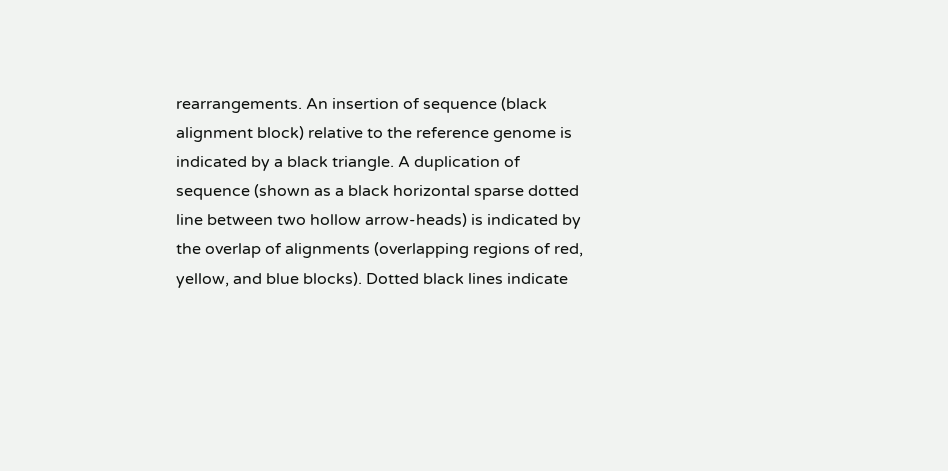rearrangements. An insertion of sequence (black alignment block) relative to the reference genome is indicated by a black triangle. A duplication of sequence (shown as a black horizontal sparse dotted line between two hollow arrow-heads) is indicated by the overlap of alignments (overlapping regions of red, yellow, and blue blocks). Dotted black lines indicate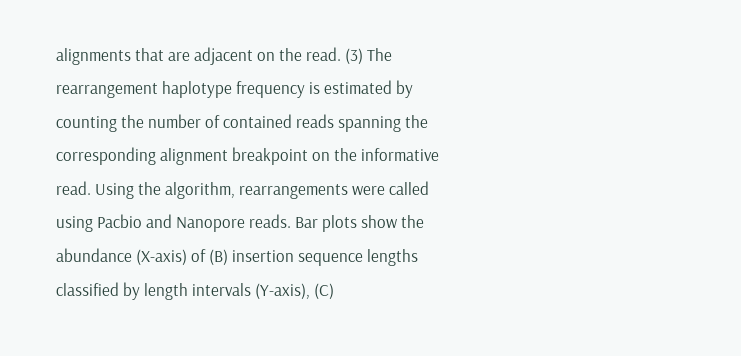alignments that are adjacent on the read. (3) The rearrangement haplotype frequency is estimated by counting the number of contained reads spanning the corresponding alignment breakpoint on the informative read. Using the algorithm, rearrangements were called using Pacbio and Nanopore reads. Bar plots show the abundance (X-axis) of (B) insertion sequence lengths classified by length intervals (Y-axis), (C)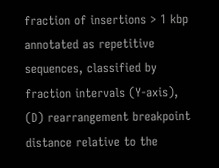fraction of insertions > 1 kbp annotated as repetitive sequences, classified by fraction intervals (Y-axis), (D) rearrangement breakpoint distance relative to the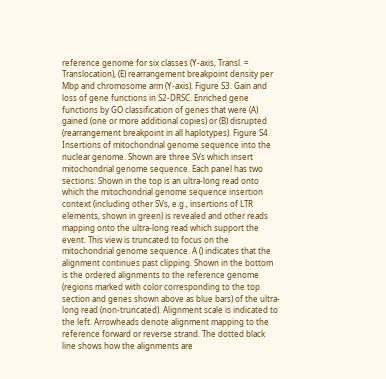reference genome for six classes (Y-axis, Transl. = Translocation), (E) rearrangement breakpoint density per Mbp and chromosome arm (Y-axis). Figure S3. Gain and loss of gene functions in S2-DRSC. Enriched gene functions by GO classification of genes that were (A) gained (one or more additional copies) or (B) disrupted (rearrangement breakpoint in all haplotypes). Figure S4. Insertions of mitochondrial genome sequence into the nuclear genome. Shown are three SVs which insert mitochondrial genome sequence. Each panel has two sections: Shown in the top is an ultra-long read onto which the mitochondrial genome sequence insertion context (including other SVs, e.g., insertions of LTR elements, shown in green) is revealed and other reads mapping onto the ultra-long read which support the event. This view is truncated to focus on the mitochondrial genome sequence. A () indicates that the alignment continues past clipping. Shown in the bottom is the ordered alignments to the reference genome (regions marked with color corresponding to the top section and genes shown above as blue bars) of the ultra-long read (non-truncated). Alignment scale is indicated to the left. Arrowheads denote alignment mapping to the reference forward or reverse strand. The dotted black line shows how the alignments are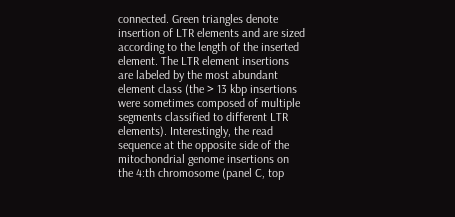connected. Green triangles denote insertion of LTR elements and are sized according to the length of the inserted element. The LTR element insertions are labeled by the most abundant element class (the > 13 kbp insertions were sometimes composed of multiple segments classified to different LTR elements). Interestingly, the read sequence at the opposite side of the mitochondrial genome insertions on the 4:th chromosome (panel C, top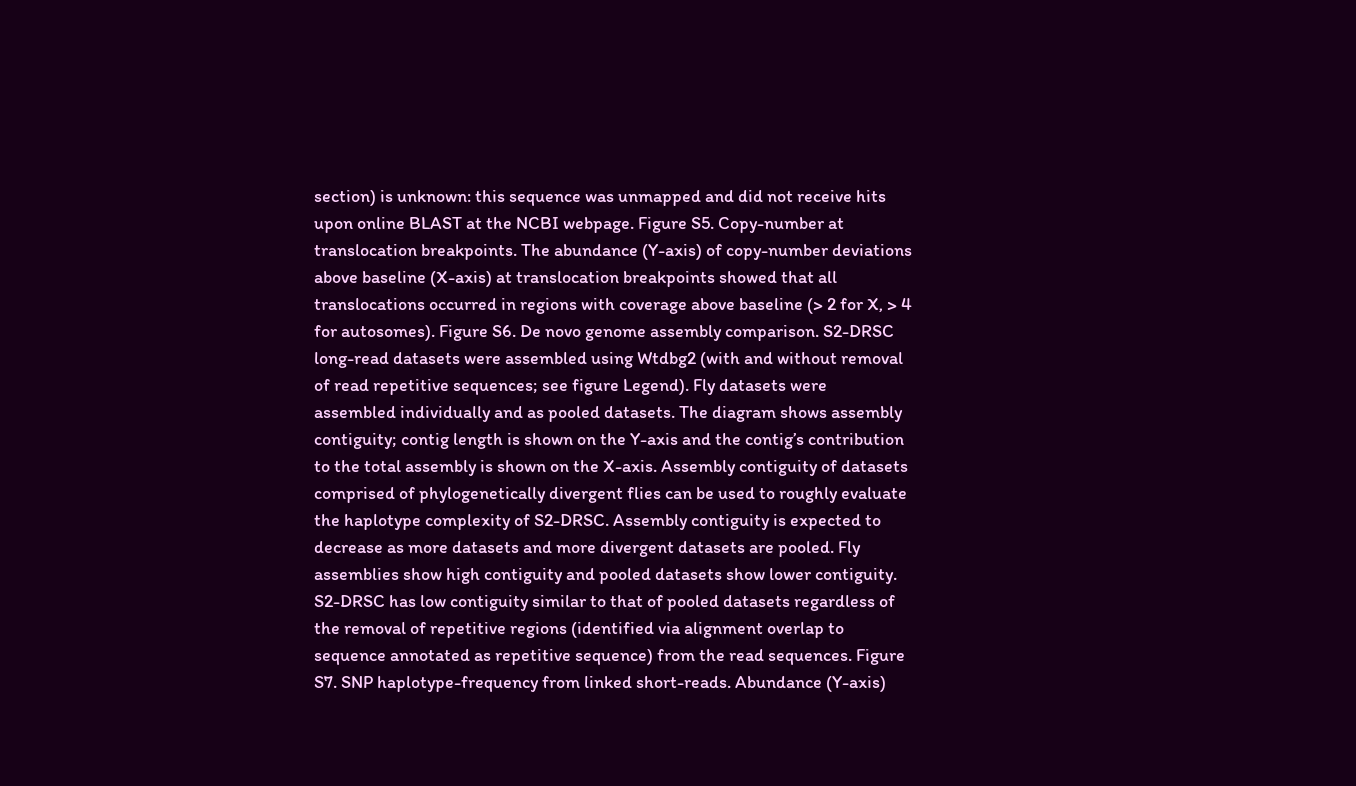section) is unknown: this sequence was unmapped and did not receive hits upon online BLAST at the NCBI webpage. Figure S5. Copy-number at translocation breakpoints. The abundance (Y-axis) of copy-number deviations above baseline (X-axis) at translocation breakpoints showed that all translocations occurred in regions with coverage above baseline (> 2 for X, > 4 for autosomes). Figure S6. De novo genome assembly comparison. S2-DRSC long-read datasets were assembled using Wtdbg2 (with and without removal of read repetitive sequences; see figure Legend). Fly datasets were assembled individually and as pooled datasets. The diagram shows assembly contiguity; contig length is shown on the Y-axis and the contig’s contribution to the total assembly is shown on the X-axis. Assembly contiguity of datasets comprised of phylogenetically divergent flies can be used to roughly evaluate the haplotype complexity of S2-DRSC. Assembly contiguity is expected to decrease as more datasets and more divergent datasets are pooled. Fly assemblies show high contiguity and pooled datasets show lower contiguity. S2-DRSC has low contiguity similar to that of pooled datasets regardless of the removal of repetitive regions (identified via alignment overlap to sequence annotated as repetitive sequence) from the read sequences. Figure S7. SNP haplotype-frequency from linked short-reads. Abundance (Y-axis)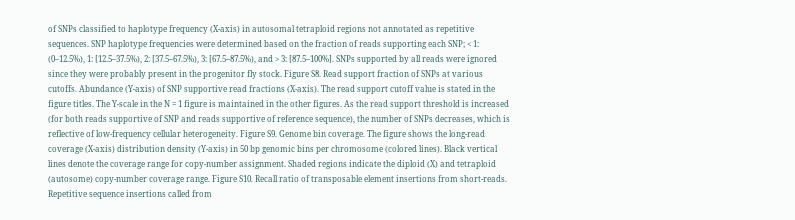of SNPs classified to haplotype frequency (X-axis) in autosomal tetraploid regions not annotated as repetitive sequences. SNP haplotype frequencies were determined based on the fraction of reads supporting each SNP; < 1: (0–12.5%), 1: [12.5–37.5%), 2: [37.5–67.5%), 3: [67.5–87.5%), and > 3: [87.5–100%]. SNPs supported by all reads were ignored since they were probably present in the progenitor fly stock. Figure S8. Read support fraction of SNPs at various cutoffs. Abundance (Y-axis) of SNP supportive read fractions (X-axis). The read support cutoff value is stated in the figure titles. The Y-scale in the N = 1 figure is maintained in the other figures. As the read support threshold is increased (for both reads supportive of SNP and reads supportive of reference sequence), the number of SNPs decreases, which is reflective of low-frequency cellular heterogeneity. Figure S9. Genome bin coverage. The figure shows the long-read coverage (X-axis) distribution density (Y-axis) in 50 bp genomic bins per chromosome (colored lines). Black vertical lines denote the coverage range for copy-number assignment. Shaded regions indicate the diploid (X) and tetraploid (autosome) copy-number coverage range. Figure S10. Recall ratio of transposable element insertions from short-reads. Repetitive sequence insertions called from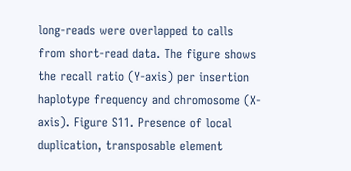long-reads were overlapped to calls from short-read data. The figure shows the recall ratio (Y-axis) per insertion haplotype frequency and chromosome (X-axis). Figure S11. Presence of local duplication, transposable element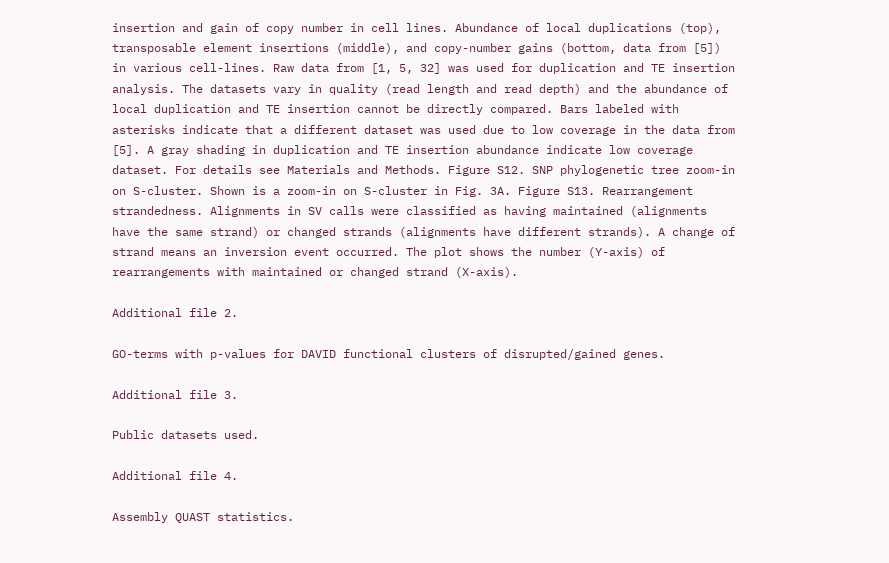insertion and gain of copy number in cell lines. Abundance of local duplications (top), transposable element insertions (middle), and copy-number gains (bottom, data from [5]) in various cell-lines. Raw data from [1, 5, 32] was used for duplication and TE insertion analysis. The datasets vary in quality (read length and read depth) and the abundance of local duplication and TE insertion cannot be directly compared. Bars labeled with asterisks indicate that a different dataset was used due to low coverage in the data from [5]. A gray shading in duplication and TE insertion abundance indicate low coverage dataset. For details see Materials and Methods. Figure S12. SNP phylogenetic tree zoom-in on S-cluster. Shown is a zoom-in on S-cluster in Fig. 3A. Figure S13. Rearrangement strandedness. Alignments in SV calls were classified as having maintained (alignments have the same strand) or changed strands (alignments have different strands). A change of strand means an inversion event occurred. The plot shows the number (Y-axis) of rearrangements with maintained or changed strand (X-axis).

Additional file 2.

GO-terms with p-values for DAVID functional clusters of disrupted/gained genes.

Additional file 3.

Public datasets used.

Additional file 4.

Assembly QUAST statistics.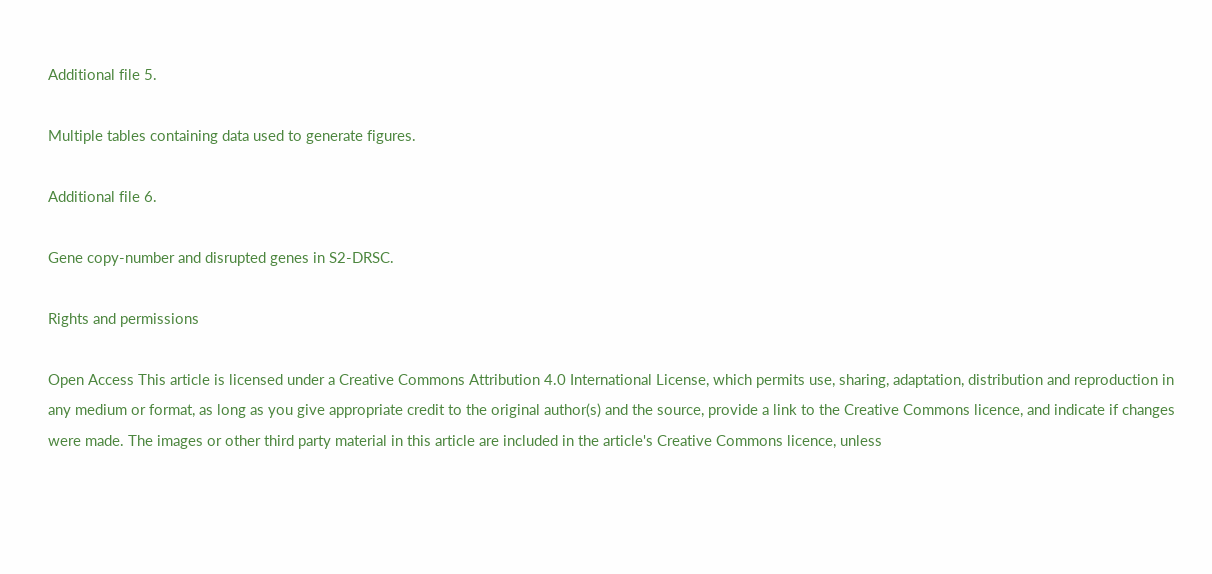Additional file 5.

Multiple tables containing data used to generate figures.

Additional file 6.

Gene copy-number and disrupted genes in S2-DRSC.

Rights and permissions

Open Access This article is licensed under a Creative Commons Attribution 4.0 International License, which permits use, sharing, adaptation, distribution and reproduction in any medium or format, as long as you give appropriate credit to the original author(s) and the source, provide a link to the Creative Commons licence, and indicate if changes were made. The images or other third party material in this article are included in the article's Creative Commons licence, unless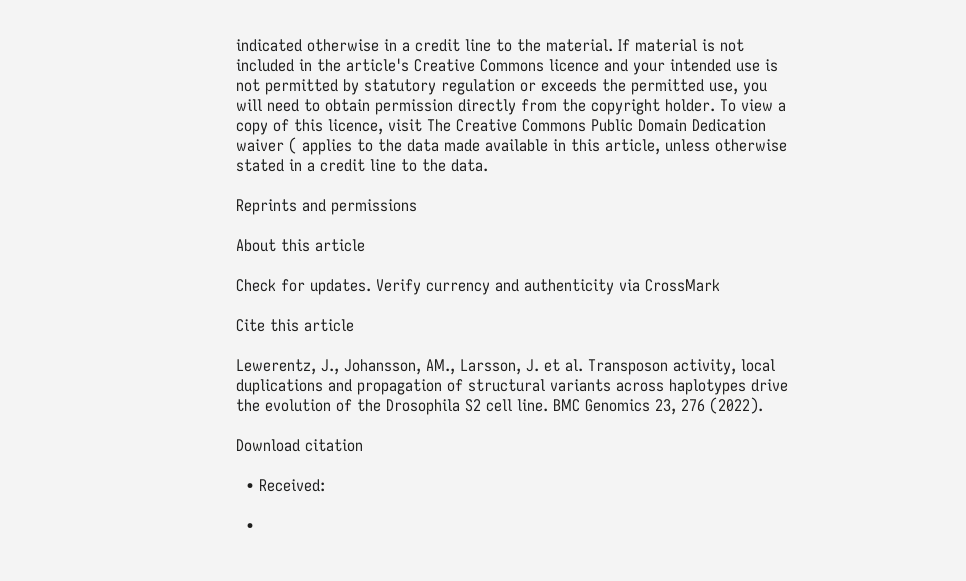indicated otherwise in a credit line to the material. If material is not included in the article's Creative Commons licence and your intended use is not permitted by statutory regulation or exceeds the permitted use, you will need to obtain permission directly from the copyright holder. To view a copy of this licence, visit The Creative Commons Public Domain Dedication waiver ( applies to the data made available in this article, unless otherwise stated in a credit line to the data.

Reprints and permissions

About this article

Check for updates. Verify currency and authenticity via CrossMark

Cite this article

Lewerentz, J., Johansson, AM., Larsson, J. et al. Transposon activity, local duplications and propagation of structural variants across haplotypes drive the evolution of the Drosophila S2 cell line. BMC Genomics 23, 276 (2022).

Download citation

  • Received:

  •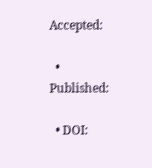Accepted:

  • Published:

  • DOI: